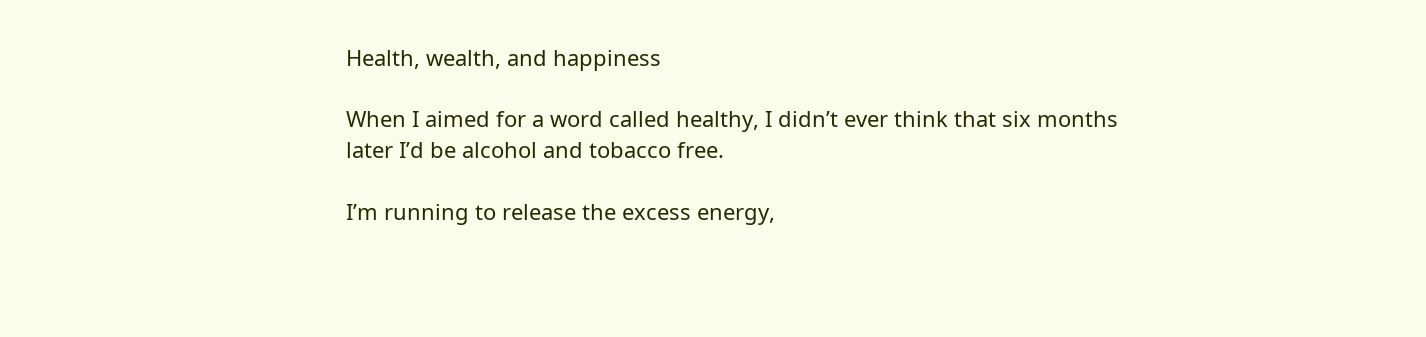Health, wealth, and happiness

When I aimed for a word called healthy, I didn’t ever think that six months later I’d be alcohol and tobacco free.

I’m running to release the excess energy,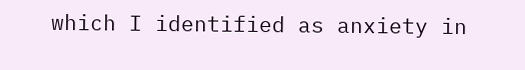which I identified as anxiety in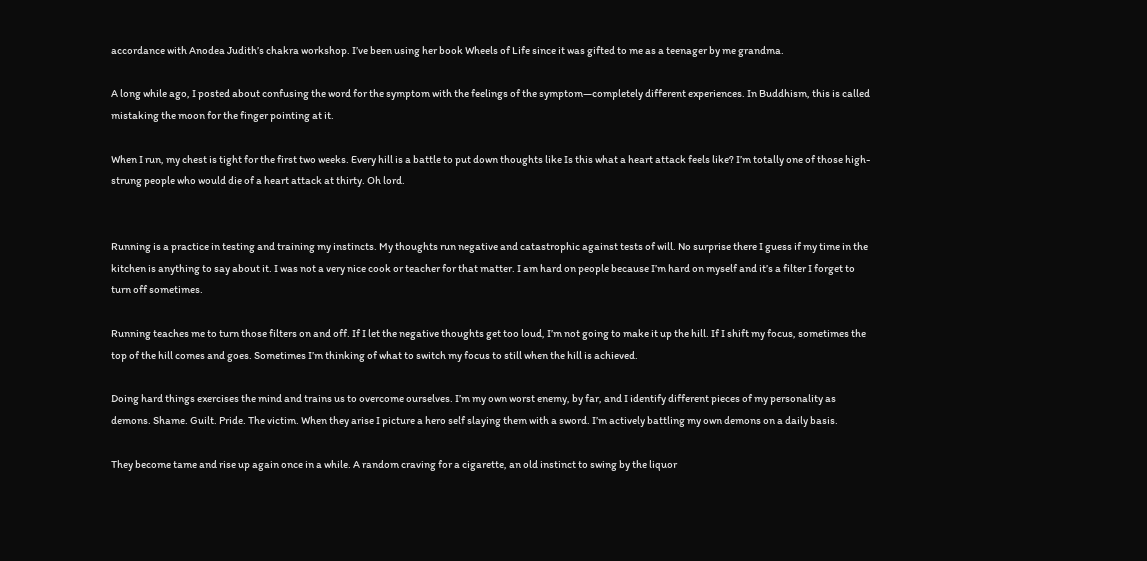accordance with Anodea Judith’s chakra workshop. I’ve been using her book Wheels of Life since it was gifted to me as a teenager by me grandma.

A long while ago, I posted about confusing the word for the symptom with the feelings of the symptom—completely different experiences. In Buddhism, this is called mistaking the moon for the finger pointing at it.

When I run, my chest is tight for the first two weeks. Every hill is a battle to put down thoughts like Is this what a heart attack feels like? I’m totally one of those high-strung people who would die of a heart attack at thirty. Oh lord.


Running is a practice in testing and training my instincts. My thoughts run negative and catastrophic against tests of will. No surprise there I guess if my time in the kitchen is anything to say about it. I was not a very nice cook or teacher for that matter. I am hard on people because I’m hard on myself and it’s a filter I forget to turn off sometimes.

Running teaches me to turn those filters on and off. If I let the negative thoughts get too loud, I’m not going to make it up the hill. If I shift my focus, sometimes the top of the hill comes and goes. Sometimes I’m thinking of what to switch my focus to still when the hill is achieved.

Doing hard things exercises the mind and trains us to overcome ourselves. I’m my own worst enemy, by far, and I identify different pieces of my personality as demons. Shame. Guilt. Pride. The victim. When they arise I picture a hero self slaying them with a sword. I’m actively battling my own demons on a daily basis.

They become tame and rise up again once in a while. A random craving for a cigarette, an old instinct to swing by the liquor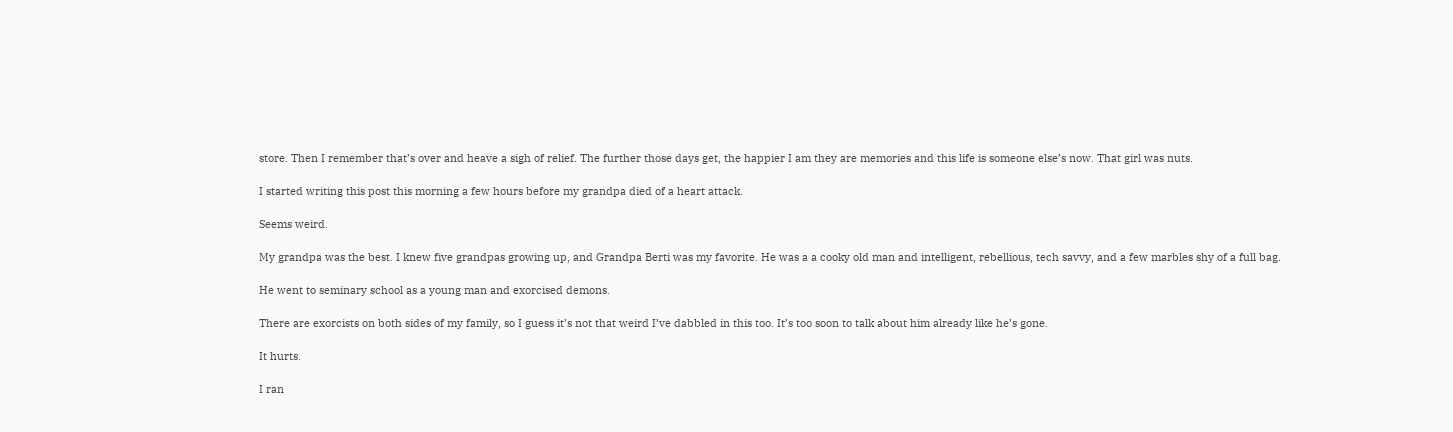store. Then I remember that’s over and heave a sigh of relief. The further those days get, the happier I am they are memories and this life is someone else’s now. That girl was nuts.

I started writing this post this morning a few hours before my grandpa died of a heart attack.

Seems weird.

My grandpa was the best. I knew five grandpas growing up, and Grandpa Berti was my favorite. He was a a cooky old man and intelligent, rebellious, tech savvy, and a few marbles shy of a full bag.

He went to seminary school as a young man and exorcised demons.

There are exorcists on both sides of my family, so I guess it’s not that weird I’ve dabbled in this too. It’s too soon to talk about him already like he’s gone.

It hurts.

I ran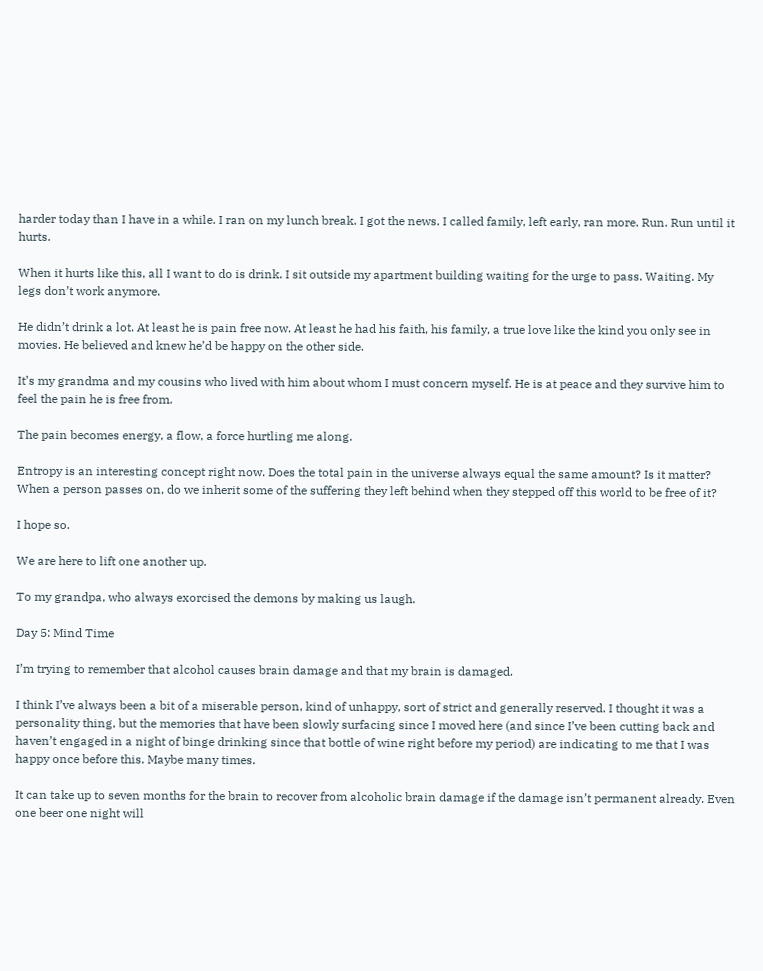harder today than I have in a while. I ran on my lunch break. I got the news. I called family, left early, ran more. Run. Run until it hurts.

When it hurts like this, all I want to do is drink. I sit outside my apartment building waiting for the urge to pass. Waiting. My legs don’t work anymore.

He didn’t drink a lot. At least he is pain free now. At least he had his faith, his family, a true love like the kind you only see in movies. He believed and knew he’d be happy on the other side.

It’s my grandma and my cousins who lived with him about whom I must concern myself. He is at peace and they survive him to feel the pain he is free from.

The pain becomes energy, a flow, a force hurtling me along.

Entropy is an interesting concept right now. Does the total pain in the universe always equal the same amount? Is it matter? When a person passes on, do we inherit some of the suffering they left behind when they stepped off this world to be free of it?

I hope so.

We are here to lift one another up.

To my grandpa, who always exorcised the demons by making us laugh.

Day 5: Mind Time

I’m trying to remember that alcohol causes brain damage and that my brain is damaged.

I think I’ve always been a bit of a miserable person, kind of unhappy, sort of strict and generally reserved. I thought it was a personality thing, but the memories that have been slowly surfacing since I moved here (and since I’ve been cutting back and haven’t engaged in a night of binge drinking since that bottle of wine right before my period) are indicating to me that I was happy once before this. Maybe many times.

It can take up to seven months for the brain to recover from alcoholic brain damage if the damage isn’t permanent already. Even one beer one night will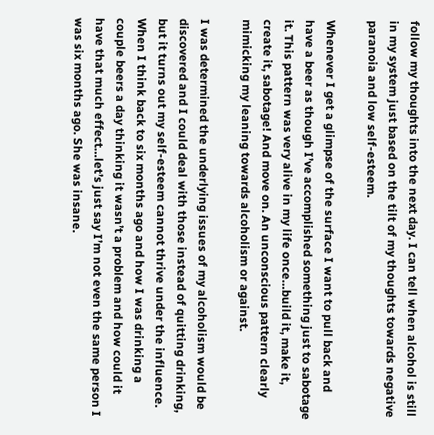follow my thoughts into the next day. I can tell when alcohol is still in my system just based on the tilt of my thoughts towards negative paranoia and low self-esteem.

Whenever I get a glimpse of the surface I want to pull back and have a beer as though I’ve accomplished something just to sabotage it. This pattern was very alive in my life once…build it, make it, create it, sabotage! And move on. An unconscious pattern clearly mimicking my leaning towards alcoholism or against.

I was determined the underlying issues of my alcoholism would be discovered and I could deal with those instead of quitting drinking, but it turns out my self-esteem cannot thrive under the influence. When I think back to six months ago and how I was drinking a couple beers a day thinking it wasn’t a problem and how could it have that much effect…let’s just say I’m not even the same person I was six months ago. She was insane.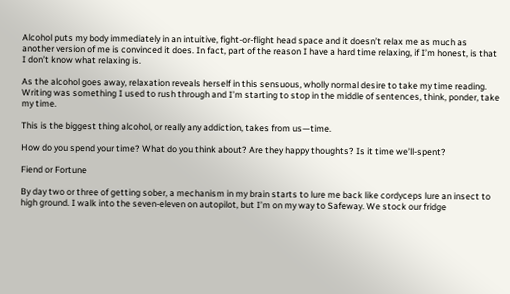Alcohol puts my body immediately in an intuitive, fight-or-flight head space and it doesn’t relax me as much as another version of me is convinced it does. In fact, part of the reason I have a hard time relaxing, if I’m honest, is that I don’t know what relaxing is.

As the alcohol goes away, relaxation reveals herself in this sensuous, wholly normal desire to take my time reading. Writing was something I used to rush through and I’m starting to stop in the middle of sentences, think, ponder, take my time.

This is the biggest thing alcohol, or really any addiction, takes from us—time.

How do you spend your time? What do you think about? Are they happy thoughts? Is it time we’ll-spent?

Fiend or Fortune

By day two or three of getting sober, a mechanism in my brain starts to lure me back like cordyceps lure an insect to high ground. I walk into the seven-eleven on autopilot, but I’m on my way to Safeway. We stock our fridge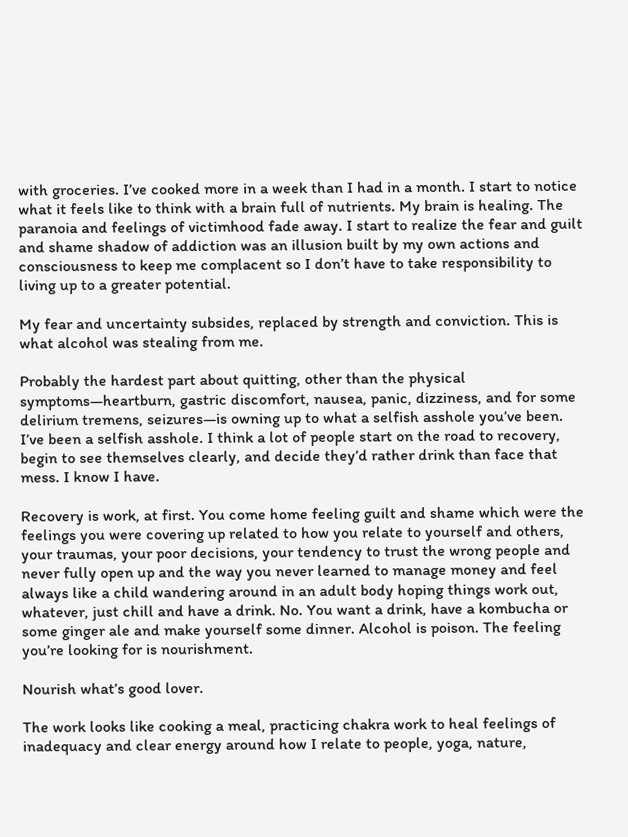with groceries. I’ve cooked more in a week than I had in a month. I start to notice what it feels like to think with a brain full of nutrients. My brain is healing. The paranoia and feelings of victimhood fade away. I start to realize the fear and guilt and shame shadow of addiction was an illusion built by my own actions and consciousness to keep me complacent so I don’t have to take responsibility to living up to a greater potential.

My fear and uncertainty subsides, replaced by strength and conviction. This is what alcohol was stealing from me.

Probably the hardest part about quitting, other than the physical symptoms—heartburn, gastric discomfort, nausea, panic, dizziness, and for some delirium tremens, seizures—is owning up to what a selfish asshole you’ve been. I’ve been a selfish asshole. I think a lot of people start on the road to recovery, begin to see themselves clearly, and decide they’d rather drink than face that mess. I know I have.

Recovery is work, at first. You come home feeling guilt and shame which were the feelings you were covering up related to how you relate to yourself and others, your traumas, your poor decisions, your tendency to trust the wrong people and never fully open up and the way you never learned to manage money and feel always like a child wandering around in an adult body hoping things work out, whatever, just chill and have a drink. No. You want a drink, have a kombucha or some ginger ale and make yourself some dinner. Alcohol is poison. The feeling you’re looking for is nourishment.

Nourish what’s good lover.

The work looks like cooking a meal, practicing chakra work to heal feelings of inadequacy and clear energy around how I relate to people, yoga, nature,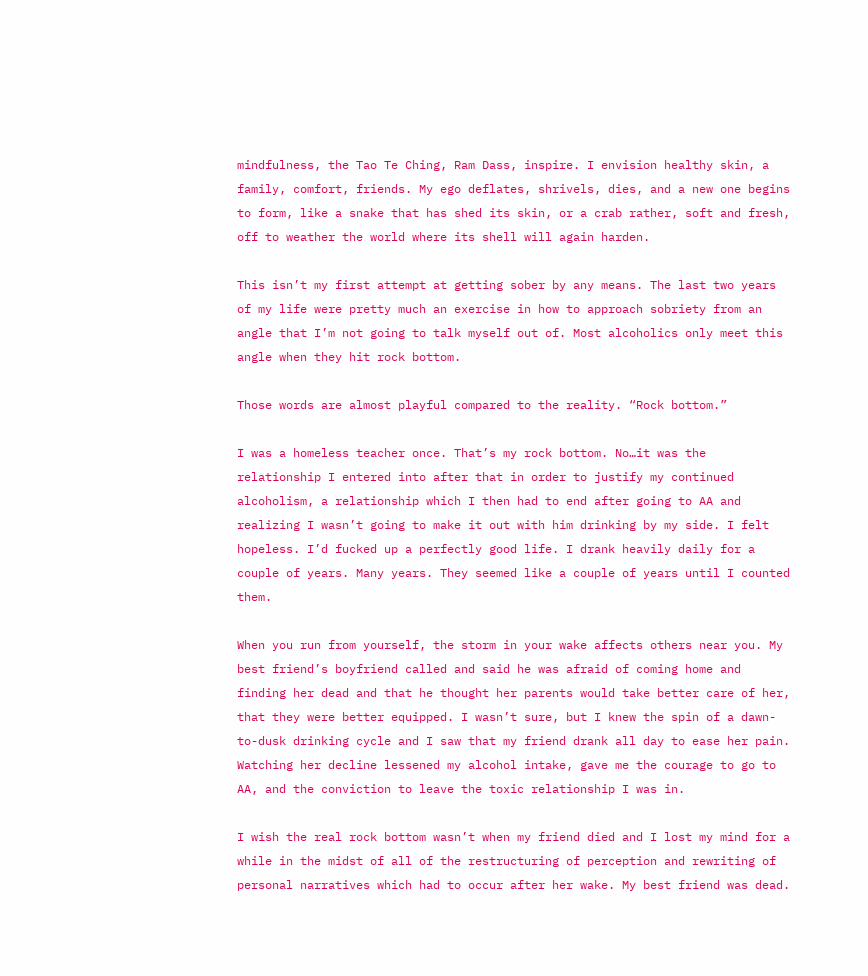mindfulness, the Tao Te Ching, Ram Dass, inspire. I envision healthy skin, a family, comfort, friends. My ego deflates, shrivels, dies, and a new one begins to form, like a snake that has shed its skin, or a crab rather, soft and fresh, off to weather the world where its shell will again harden.

This isn’t my first attempt at getting sober by any means. The last two years of my life were pretty much an exercise in how to approach sobriety from an angle that I’m not going to talk myself out of. Most alcoholics only meet this angle when they hit rock bottom.

Those words are almost playful compared to the reality. “Rock bottom.”

I was a homeless teacher once. That’s my rock bottom. No…it was the relationship I entered into after that in order to justify my continued alcoholism, a relationship which I then had to end after going to AA and realizing I wasn’t going to make it out with him drinking by my side. I felt hopeless. I’d fucked up a perfectly good life. I drank heavily daily for a couple of years. Many years. They seemed like a couple of years until I counted them.

When you run from yourself, the storm in your wake affects others near you. My best friend’s boyfriend called and said he was afraid of coming home and finding her dead and that he thought her parents would take better care of her, that they were better equipped. I wasn’t sure, but I knew the spin of a dawn-to-dusk drinking cycle and I saw that my friend drank all day to ease her pain. Watching her decline lessened my alcohol intake, gave me the courage to go to AA, and the conviction to leave the toxic relationship I was in.

I wish the real rock bottom wasn’t when my friend died and I lost my mind for a while in the midst of all of the restructuring of perception and rewriting of personal narratives which had to occur after her wake. My best friend was dead.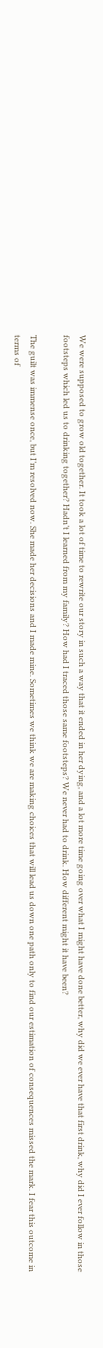We were supposed to grow old together. It took a lot of time to rewrite our story in such a way that it ended in her dying, and a lot more time going over what I might have done better, why did we ever have that first drink, why did I ever follow in those footsteps which led us to drinking together? Hadn’t I learned from my family? How had I traced those same footsteps? We never had to drink. How different might it have been?

The guilt was immense once, but I’m resolved now. She made her decisions and I made mine. Sometimes we think we are making choices that will lead us down one path only to find our estimation of consequences missed the mark. I fear this outcome in terms of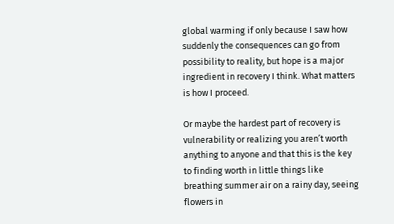global warming if only because I saw how suddenly the consequences can go from possibility to reality, but hope is a major ingredient in recovery I think. What matters is how I proceed.

Or maybe the hardest part of recovery is vulnerability or realizing you aren’t worth anything to anyone and that this is the key to finding worth in little things like breathing summer air on a rainy day, seeing flowers in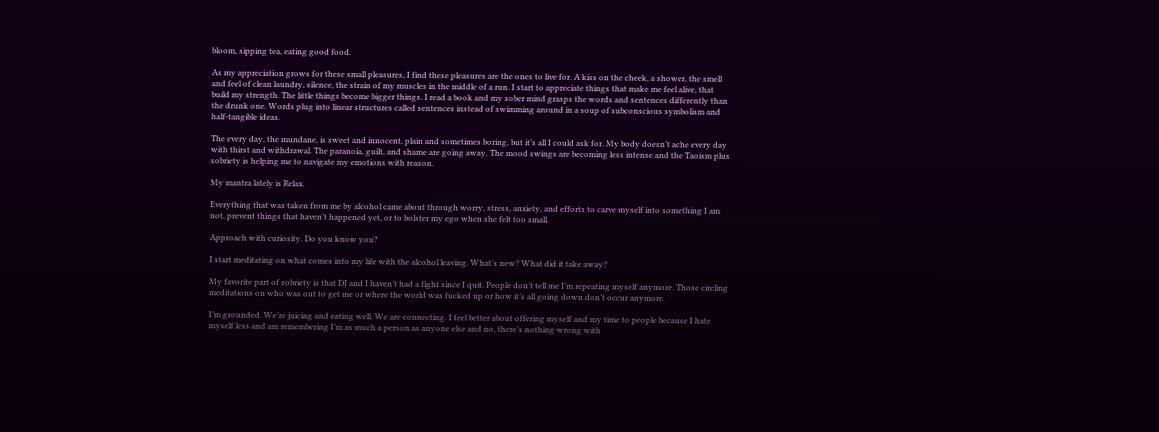bloom, sipping tea, eating good food.

As my appreciation grows for these small pleasures, I find these pleasures are the ones to live for. A kiss on the cheek, a shower, the smell and feel of clean laundry, silence, the strain of my muscles in the middle of a run. I start to appreciate things that make me feel alive, that build my strength. The little things become bigger things. I read a book and my sober mind grasps the words and sentences differently than the drunk one. Words plug into linear structures called sentences instead of swimming around in a soup of subconscious symbolism and half-tangible ideas.

The every day, the mundane, is sweet and innocent, plain and sometimes boring, but it’s all I could ask for. My body doesn’t ache every day with thirst and withdrawal. The paranoia, guilt, and shame are going away. The mood swings are becoming less intense and the Taoism plus sobriety is helping me to navigate my emotions with reason.

My mantra lately is Relax.

Everything that was taken from me by alcohol came about through worry, stress, anxiety, and efforts to carve myself into something I am not, prevent things that haven’t happened yet, or to bolster my ego when she felt too small.

Approach with curiosity. Do you know you?

I start meditating on what comes into my life with the alcohol leaving. What’s new? What did it take away?

My favorite part of sobriety is that DJ and I haven’t had a fight since I quit. People don’t tell me I’m repeating myself anymore. Those circling meditations on who was out to get me or where the world was fucked up or how it’s all going down don’t occur anymore.

I’m grounded. We’re juicing and eating well. We are connecting. I feel better about offering myself and my time to people because I hate myself less and am remembering I’m as much a person as anyone else and no, there’s nothing wrong with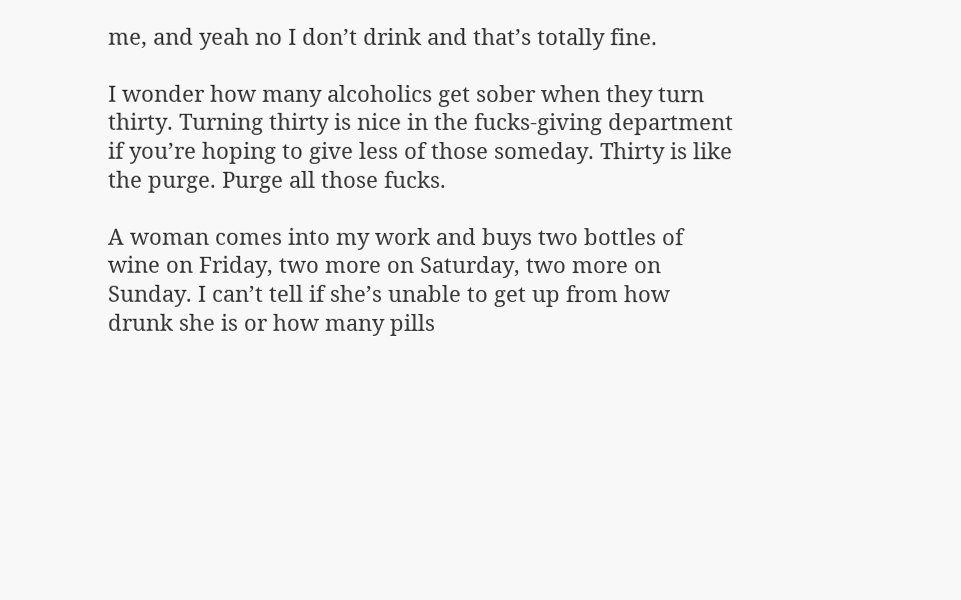me, and yeah no I don’t drink and that’s totally fine.

I wonder how many alcoholics get sober when they turn thirty. Turning thirty is nice in the fucks-giving department if you’re hoping to give less of those someday. Thirty is like the purge. Purge all those fucks.

A woman comes into my work and buys two bottles of wine on Friday, two more on Saturday, two more on Sunday. I can’t tell if she’s unable to get up from how drunk she is or how many pills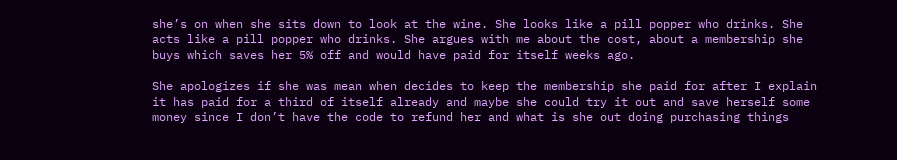she’s on when she sits down to look at the wine. She looks like a pill popper who drinks. She acts like a pill popper who drinks. She argues with me about the cost, about a membership she buys which saves her 5% off and would have paid for itself weeks ago.

She apologizes if she was mean when decides to keep the membership she paid for after I explain it has paid for a third of itself already and maybe she could try it out and save herself some money since I don’t have the code to refund her and what is she out doing purchasing things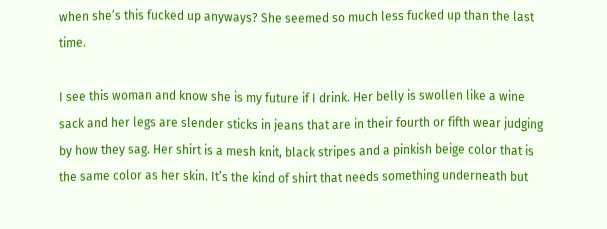when she’s this fucked up anyways? She seemed so much less fucked up than the last time.

I see this woman and know she is my future if I drink. Her belly is swollen like a wine sack and her legs are slender sticks in jeans that are in their fourth or fifth wear judging by how they sag. Her shirt is a mesh knit, black stripes and a pinkish beige color that is the same color as her skin. It’s the kind of shirt that needs something underneath but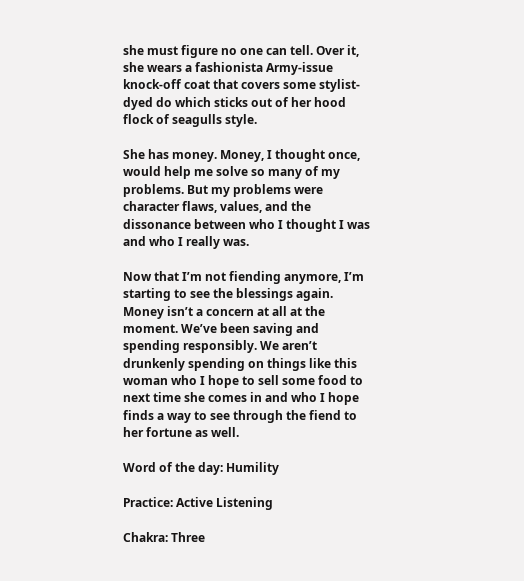she must figure no one can tell. Over it, she wears a fashionista Army-issue knock-off coat that covers some stylist-dyed do which sticks out of her hood flock of seagulls style.

She has money. Money, I thought once, would help me solve so many of my problems. But my problems were character flaws, values, and the dissonance between who I thought I was and who I really was.

Now that I’m not fiending anymore, I’m starting to see the blessings again. Money isn’t a concern at all at the moment. We’ve been saving and spending responsibly. We aren’t drunkenly spending on things like this woman who I hope to sell some food to next time she comes in and who I hope finds a way to see through the fiend to her fortune as well.

Word of the day: Humility

Practice: Active Listening

Chakra: Three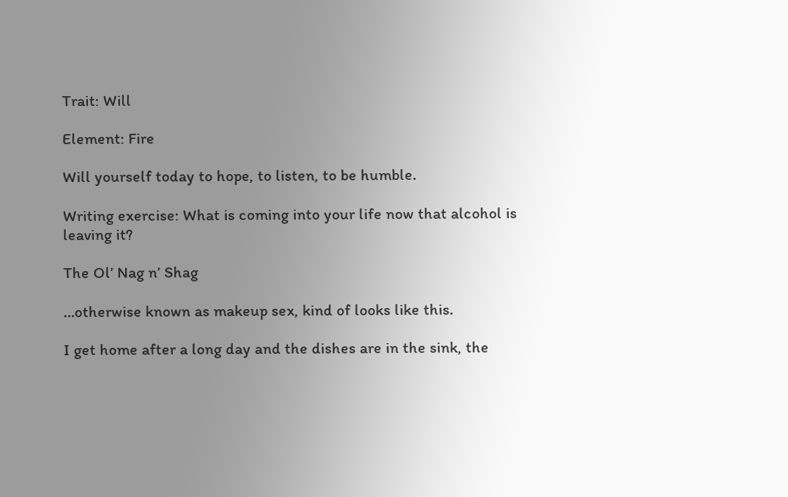Trait: Will

Element: Fire

Will yourself today to hope, to listen, to be humble.

Writing exercise: What is coming into your life now that alcohol is leaving it?

The Ol’ Nag n’ Shag

…otherwise known as makeup sex, kind of looks like this.

I get home after a long day and the dishes are in the sink, the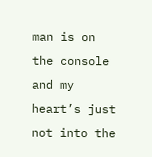man is on the console and my heart’s just not into the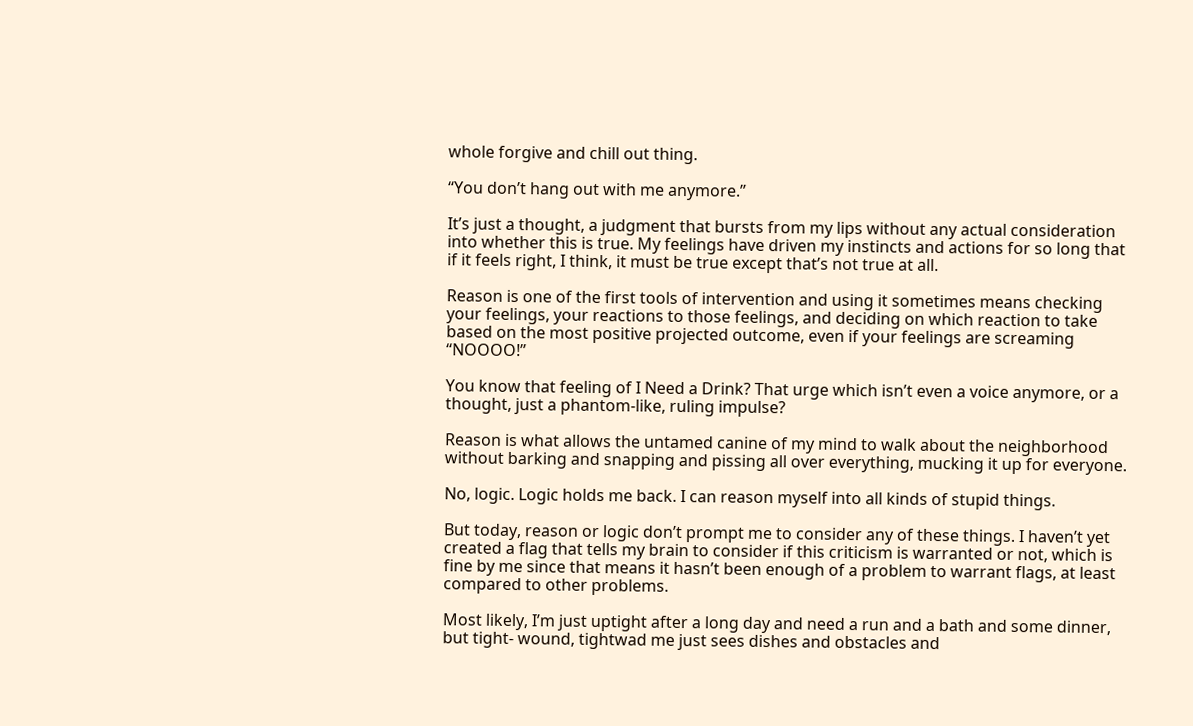whole forgive and chill out thing.

“You don’t hang out with me anymore.”

It’s just a thought, a judgment that bursts from my lips without any actual consideration into whether this is true. My feelings have driven my instincts and actions for so long that if it feels right, I think, it must be true except that’s not true at all.

Reason is one of the first tools of intervention and using it sometimes means checking your feelings, your reactions to those feelings, and deciding on which reaction to take based on the most positive projected outcome, even if your feelings are screaming “NOOOO!”

You know that feeling of I Need a Drink? That urge which isn’t even a voice anymore, or a thought, just a phantom-like, ruling impulse?

Reason is what allows the untamed canine of my mind to walk about the neighborhood without barking and snapping and pissing all over everything, mucking it up for everyone.

No, logic. Logic holds me back. I can reason myself into all kinds of stupid things.

But today, reason or logic don’t prompt me to consider any of these things. I haven’t yet created a flag that tells my brain to consider if this criticism is warranted or not, which is fine by me since that means it hasn’t been enough of a problem to warrant flags, at least compared to other problems.

Most likely, I’m just uptight after a long day and need a run and a bath and some dinner, but tight- wound, tightwad me just sees dishes and obstacles and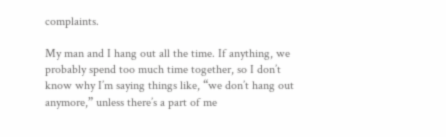complaints.

My man and I hang out all the time. If anything, we probably spend too much time together, so I don’t know why I’m saying things like, “we don’t hang out anymore,” unless there’s a part of me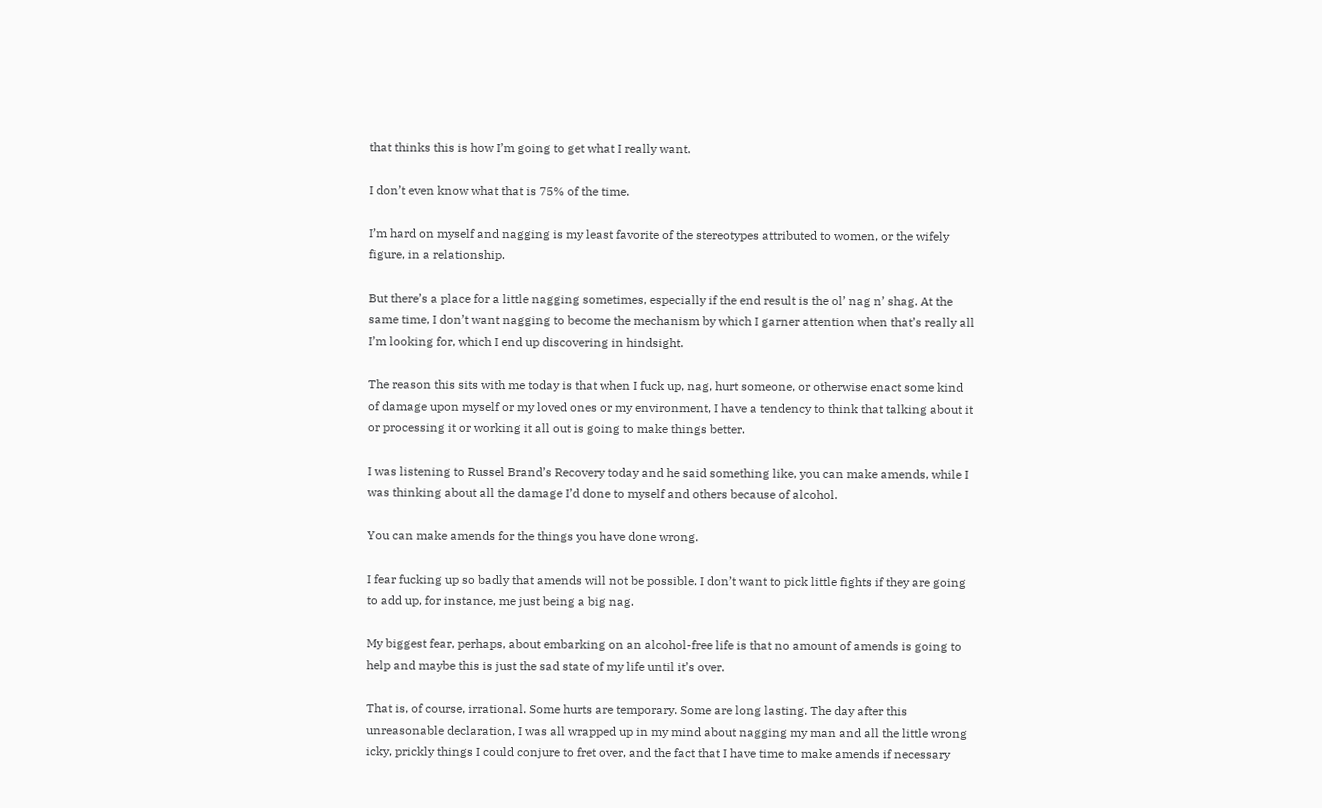that thinks this is how I’m going to get what I really want.

I don’t even know what that is 75% of the time.

I’m hard on myself and nagging is my least favorite of the stereotypes attributed to women, or the wifely figure, in a relationship.

But there’s a place for a little nagging sometimes, especially if the end result is the ol’ nag n’ shag. At the same time, I don’t want nagging to become the mechanism by which I garner attention when that’s really all I’m looking for, which I end up discovering in hindsight.

The reason this sits with me today is that when I fuck up, nag, hurt someone, or otherwise enact some kind of damage upon myself or my loved ones or my environment, I have a tendency to think that talking about it or processing it or working it all out is going to make things better.

I was listening to Russel Brand’s Recovery today and he said something like, you can make amends, while I was thinking about all the damage I’d done to myself and others because of alcohol.

You can make amends for the things you have done wrong.

I fear fucking up so badly that amends will not be possible. I don’t want to pick little fights if they are going to add up, for instance, me just being a big nag.

My biggest fear, perhaps, about embarking on an alcohol-free life is that no amount of amends is going to help and maybe this is just the sad state of my life until it’s over.

That is, of course, irrational. Some hurts are temporary. Some are long lasting. The day after this unreasonable declaration, I was all wrapped up in my mind about nagging my man and all the little wrong icky, prickly things I could conjure to fret over, and the fact that I have time to make amends if necessary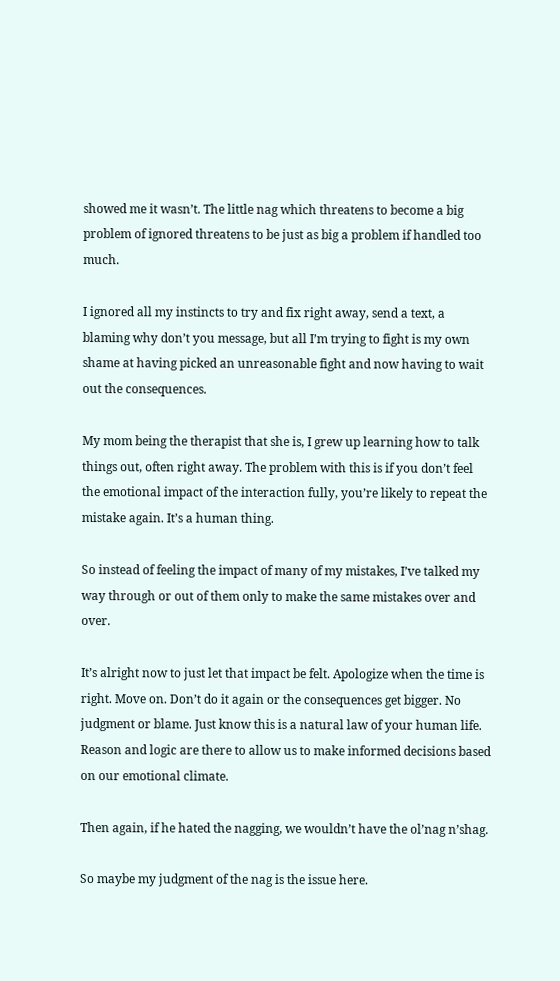showed me it wasn’t. The little nag which threatens to become a big problem of ignored threatens to be just as big a problem if handled too much.

I ignored all my instincts to try and fix right away, send a text, a blaming why don’t you message, but all I’m trying to fight is my own shame at having picked an unreasonable fight and now having to wait out the consequences.

My mom being the therapist that she is, I grew up learning how to talk things out, often right away. The problem with this is if you don’t feel the emotional impact of the interaction fully, you’re likely to repeat the mistake again. It’s a human thing.

So instead of feeling the impact of many of my mistakes, I’ve talked my way through or out of them only to make the same mistakes over and over.

It’s alright now to just let that impact be felt. Apologize when the time is right. Move on. Don’t do it again or the consequences get bigger. No judgment or blame. Just know this is a natural law of your human life. Reason and logic are there to allow us to make informed decisions based on our emotional climate.

Then again, if he hated the nagging, we wouldn’t have the ol’nag n’shag.

So maybe my judgment of the nag is the issue here.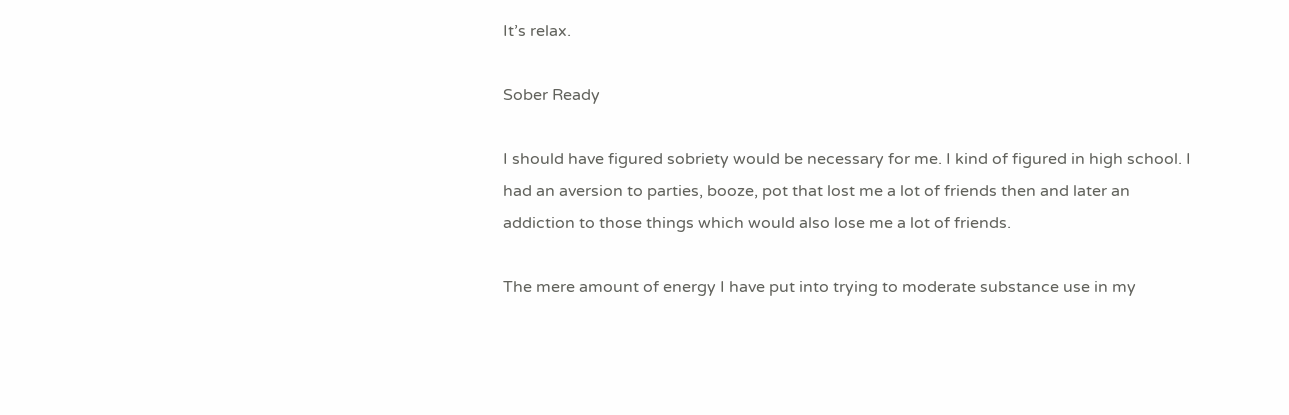It’s relax.

Sober Ready

I should have figured sobriety would be necessary for me. I kind of figured in high school. I had an aversion to parties, booze, pot that lost me a lot of friends then and later an addiction to those things which would also lose me a lot of friends.

The mere amount of energy I have put into trying to moderate substance use in my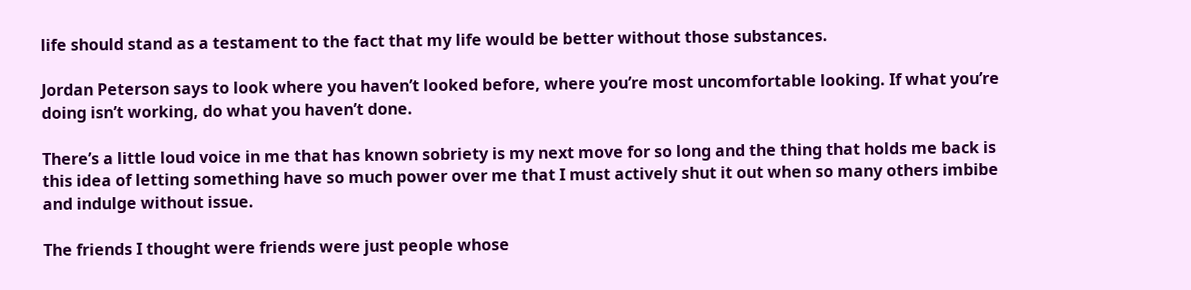life should stand as a testament to the fact that my life would be better without those substances.

Jordan Peterson says to look where you haven’t looked before, where you’re most uncomfortable looking. If what you’re doing isn’t working, do what you haven’t done.

There’s a little loud voice in me that has known sobriety is my next move for so long and the thing that holds me back is this idea of letting something have so much power over me that I must actively shut it out when so many others imbibe and indulge without issue.

The friends I thought were friends were just people whose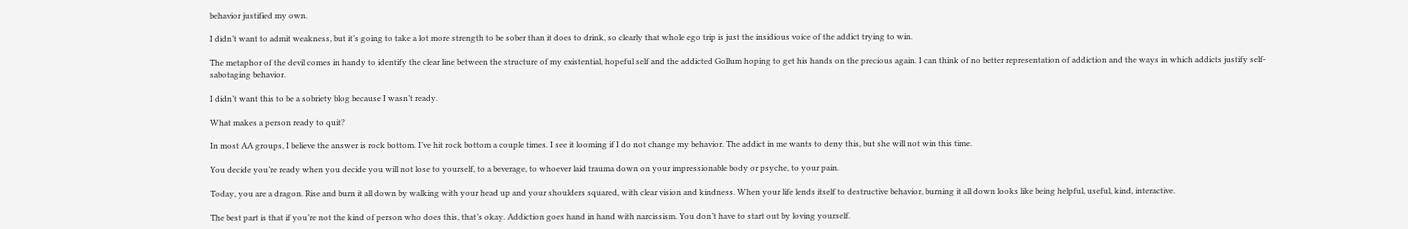behavior justified my own.

I didn’t want to admit weakness, but it’s going to take a lot more strength to be sober than it does to drink, so clearly that whole ego trip is just the insidious voice of the addict trying to win.

The metaphor of the devil comes in handy to identify the clear line between the structure of my existential, hopeful self and the addicted Gollum hoping to get his hands on the precious again. I can think of no better representation of addiction and the ways in which addicts justify self-sabotaging behavior.

I didn’t want this to be a sobriety blog because I wasn’t ready.

What makes a person ready to quit?

In most AA groups, I believe the answer is rock bottom. I’ve hit rock bottom a couple times. I see it looming if I do not change my behavior. The addict in me wants to deny this, but she will not win this time.

You decide you’re ready when you decide you will not lose to yourself, to a beverage, to whoever laid trauma down on your impressionable body or psyche, to your pain.

Today, you are a dragon. Rise and burn it all down by walking with your head up and your shoulders squared, with clear vision and kindness. When your life lends itself to destructive behavior, burning it all down looks like being helpful, useful, kind, interactive.

The best part is that if you’re not the kind of person who does this, that’s okay. Addiction goes hand in hand with narcissism. You don’t have to start out by loving yourself.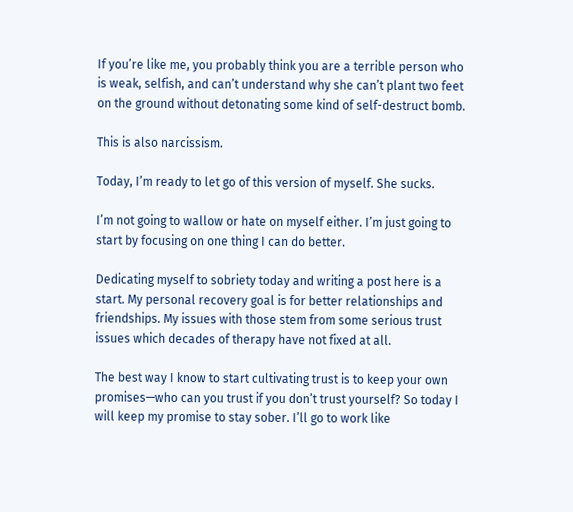If you’re like me, you probably think you are a terrible person who is weak, selfish, and can’t understand why she can’t plant two feet on the ground without detonating some kind of self-destruct bomb.

This is also narcissism.

Today, I’m ready to let go of this version of myself. She sucks.

I’m not going to wallow or hate on myself either. I’m just going to start by focusing on one thing I can do better.

Dedicating myself to sobriety today and writing a post here is a start. My personal recovery goal is for better relationships and friendships. My issues with those stem from some serious trust issues which decades of therapy have not fixed at all.

The best way I know to start cultivating trust is to keep your own promises—who can you trust if you don’t trust yourself? So today I will keep my promise to stay sober. I’ll go to work like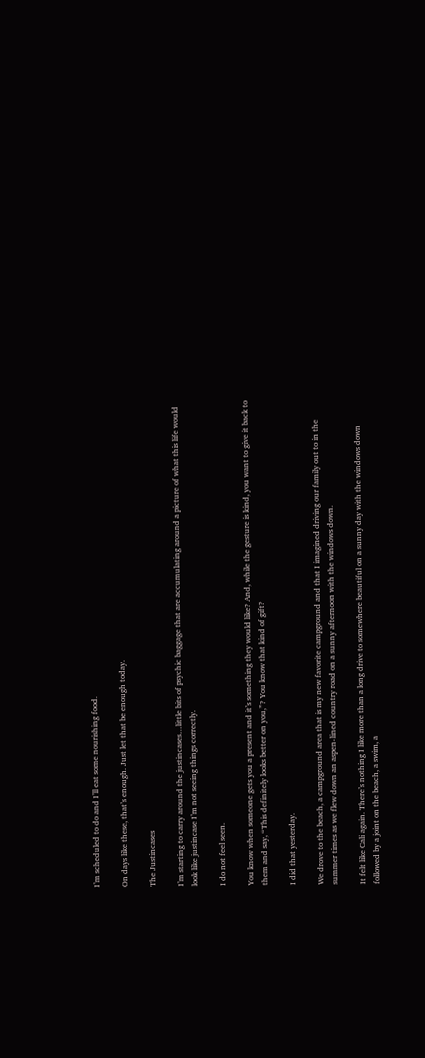I’m scheduled to do and I’ll eat some nourishing food.

On days like these, that’s enough. Just let that be enough today.

The Justincases

I’m starting to carry around the justincases…little bits of psychic baggage that are accumulating around a picture of what this life would look like justincase I’m not seeing things correctly.

I do not feel seen.

You know when someone gets you a present and it’s something they would like? And, while the gesture is kind, you want to give it back to them and say, “This definitely looks better on you,”? You know that kind of gift?

I did that yesterday.

We drove to the beach, a campground area that is my new favorite campground and that I imagined driving our family out to in the summer times as we flew down an aspen-lined country road on a sunny afternoon with the windows down.

It felt like Cali again. There’s nothing I like more than a long drive to somewhere beautiful on a sunny day with the windows down followed by a joint on the beach, a swim, a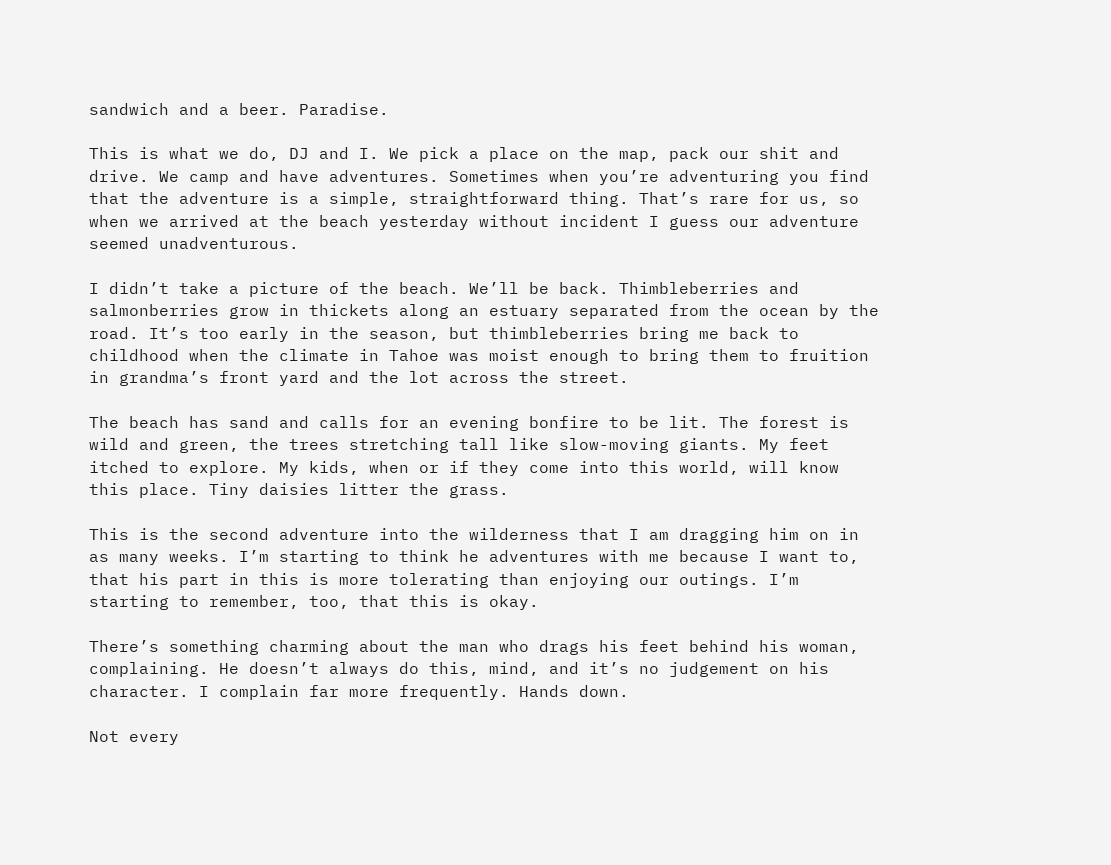sandwich and a beer. Paradise.

This is what we do, DJ and I. We pick a place on the map, pack our shit and drive. We camp and have adventures. Sometimes when you’re adventuring you find that the adventure is a simple, straightforward thing. That’s rare for us, so when we arrived at the beach yesterday without incident I guess our adventure seemed unadventurous.

I didn’t take a picture of the beach. We’ll be back. Thimbleberries and salmonberries grow in thickets along an estuary separated from the ocean by the road. It’s too early in the season, but thimbleberries bring me back to childhood when the climate in Tahoe was moist enough to bring them to fruition in grandma’s front yard and the lot across the street.

The beach has sand and calls for an evening bonfire to be lit. The forest is wild and green, the trees stretching tall like slow-moving giants. My feet itched to explore. My kids, when or if they come into this world, will know this place. Tiny daisies litter the grass.

This is the second adventure into the wilderness that I am dragging him on in as many weeks. I’m starting to think he adventures with me because I want to, that his part in this is more tolerating than enjoying our outings. I’m starting to remember, too, that this is okay.

There’s something charming about the man who drags his feet behind his woman, complaining. He doesn’t always do this, mind, and it’s no judgement on his character. I complain far more frequently. Hands down.

Not every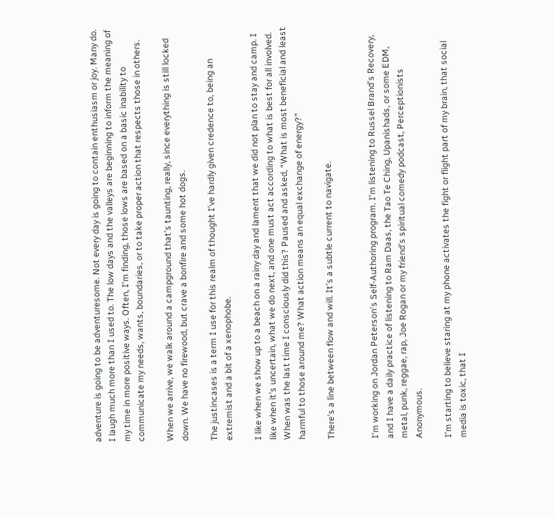adventure is going to be adventuresome. Not every day is going to contain enthusiasm or joy. Many do. I laugh much more than I used to. The low days and the valleys are beginning to inform the meaning of my time in more positive ways. Often, I’m finding, those lows are based on a basic inability to communicate my needs, wants, boundaries, or to take proper action that respects those in others.

When we arrive, we walk around a campground that’s taunting, really, since everything is still locked down. We have no firewood, but crave a bonfire and some hot dogs.

The justincases is a term I use for this realm of thought I’ve hardly given credence to, being an extremist and a bit of a xenophobe.

I like when we show up to a beach on a rainy day and lament that we did not plan to stay and camp. I like when it’s uncertain, what we do next, and one must act according to what is best for all involved. When was the last time I consciously did this? Paused and asked, “What is most beneficial and least harmful to those around me? What action means an equal exchange of energy?”

There’s a line between flow and will. It’s a subtle current to navigate.


I’m working on Jordan Peterson’s Self-Authoring program. I’m listening to Russel Brand’s Recovery, and I have a daily practice of listening to Ram Daas, the Tao Te Ching, Upanishads, or some EDM, metal, punk, reggae, rap, Joe Rogan or my friend’s spiritual comedy podcast, Perceptionists Anonymous.

I’m starting to believe staring at my phone activates the fight or flight part of my brain, that social media is toxic, that I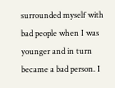surrounded myself with bad people when I was younger and in turn became a bad person. I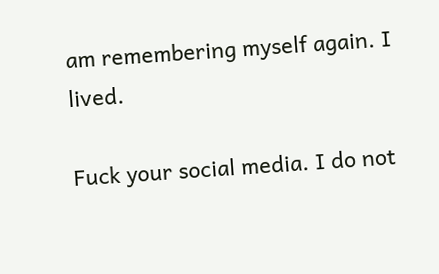am remembering myself again. I lived.

Fuck your social media. I do not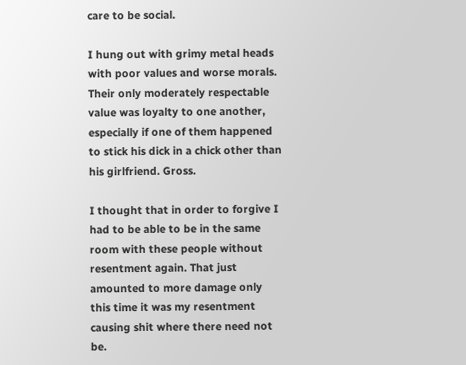care to be social.

I hung out with grimy metal heads with poor values and worse morals. Their only moderately respectable value was loyalty to one another, especially if one of them happened to stick his dick in a chick other than his girlfriend. Gross.

I thought that in order to forgive I had to be able to be in the same room with these people without resentment again. That just amounted to more damage only this time it was my resentment causing shit where there need not be.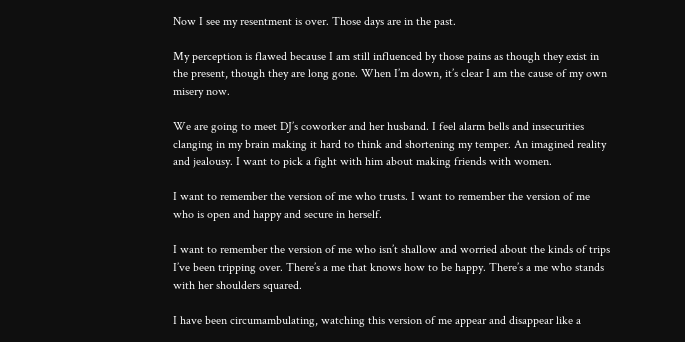Now I see my resentment is over. Those days are in the past.

My perception is flawed because I am still influenced by those pains as though they exist in the present, though they are long gone. When I’m down, it’s clear I am the cause of my own misery now.

We are going to meet DJ’s coworker and her husband. I feel alarm bells and insecurities clanging in my brain making it hard to think and shortening my temper. An imagined reality and jealousy. I want to pick a fight with him about making friends with women.

I want to remember the version of me who trusts. I want to remember the version of me who is open and happy and secure in herself.

I want to remember the version of me who isn’t shallow and worried about the kinds of trips I’ve been tripping over. There’s a me that knows how to be happy. There’s a me who stands with her shoulders squared.

I have been circumambulating, watching this version of me appear and disappear like a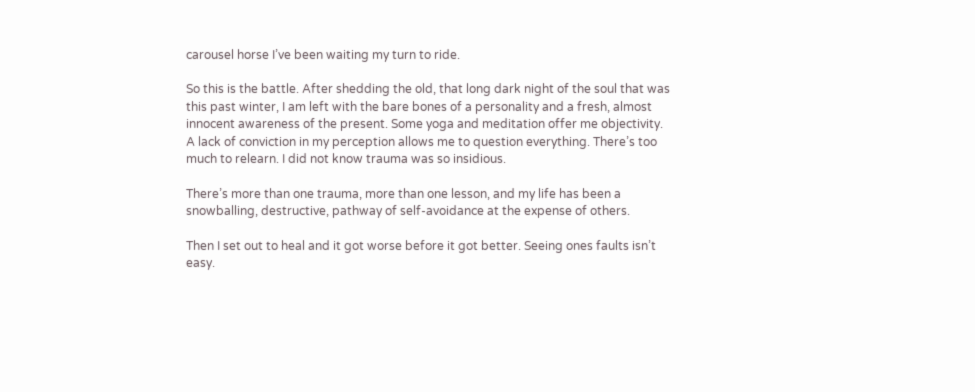carousel horse I’ve been waiting my turn to ride.

So this is the battle. After shedding the old, that long dark night of the soul that was this past winter, I am left with the bare bones of a personality and a fresh, almost innocent awareness of the present. Some yoga and meditation offer me objectivity. A lack of conviction in my perception allows me to question everything. There’s too much to relearn. I did not know trauma was so insidious.

There’s more than one trauma, more than one lesson, and my life has been a snowballing, destructive, pathway of self-avoidance at the expense of others.

Then I set out to heal and it got worse before it got better. Seeing ones faults isn’t easy.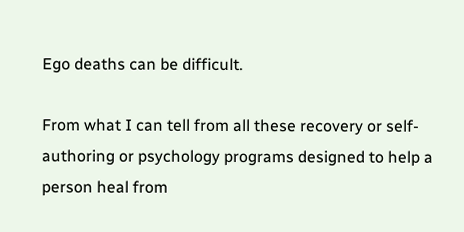Ego deaths can be difficult.

From what I can tell from all these recovery or self-authoring or psychology programs designed to help a person heal from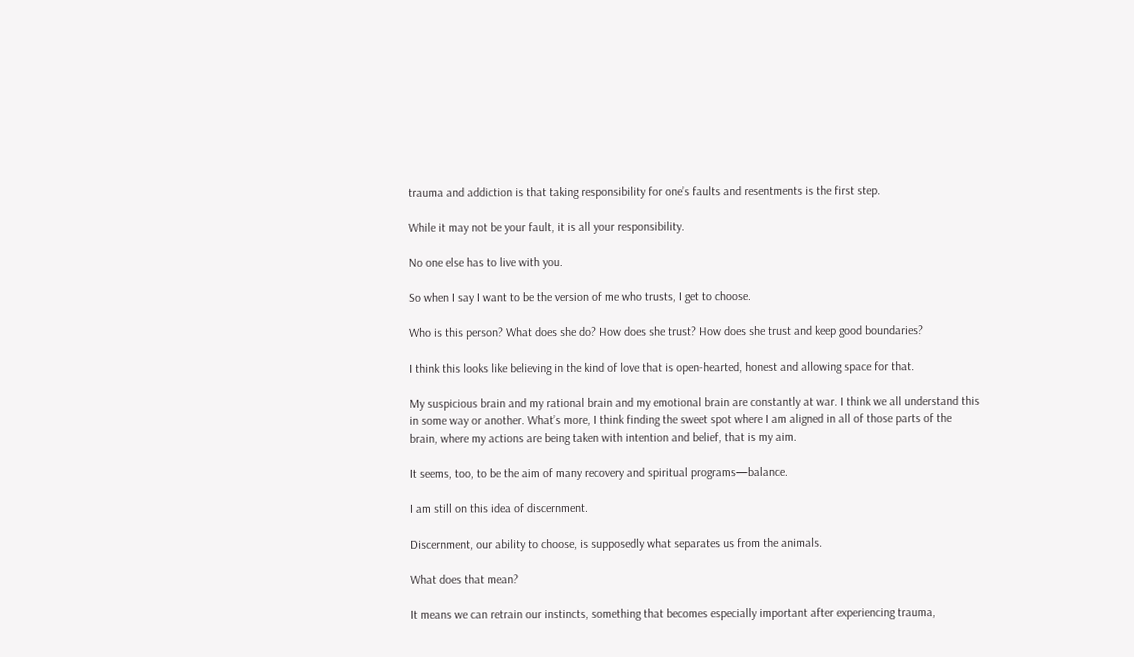trauma and addiction is that taking responsibility for one’s faults and resentments is the first step.

While it may not be your fault, it is all your responsibility.

No one else has to live with you.

So when I say I want to be the version of me who trusts, I get to choose.

Who is this person? What does she do? How does she trust? How does she trust and keep good boundaries?

I think this looks like believing in the kind of love that is open-hearted, honest and allowing space for that.

My suspicious brain and my rational brain and my emotional brain are constantly at war. I think we all understand this in some way or another. What’s more, I think finding the sweet spot where I am aligned in all of those parts of the brain, where my actions are being taken with intention and belief, that is my aim.

It seems, too, to be the aim of many recovery and spiritual programs—balance.

I am still on this idea of discernment.

Discernment, our ability to choose, is supposedly what separates us from the animals.

What does that mean?

It means we can retrain our instincts, something that becomes especially important after experiencing trauma,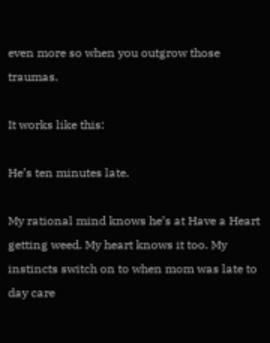even more so when you outgrow those traumas.

It works like this:

He’s ten minutes late.

My rational mind knows he’s at Have a Heart getting weed. My heart knows it too. My instincts switch on to when mom was late to day care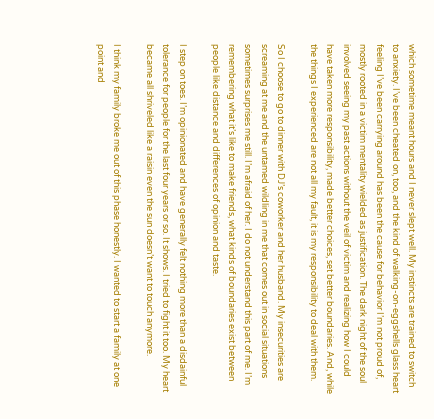which sometime meant hours and I never slept well. My instincts are trained to switch to anxiety. I’ve been cheated on, too, and the kind of walking-on-eggshells glass heart feeling I’ve been carrying around has been the cause for behavior I’m not proud of, mostly rooted in a victim mentality wielded as justification. The dark night of the soul involved seeing my past actions without the veil of victim and realizing how I could have taken more responsibility, made better choices, set better boundaries. And, while the things I experienced are not all my fault, it is my responsibility to deal with them.

So I choose to go to dinner with DJ’s coworker and her husband. My insecurities are screaming at me and the untamed wildling in me that comes out in social situations sometimes surprises me still. I’m afraid of her. I do not understand this part of me. I’m remembering what it’s like to make friends, what kinds of boundaries exist between people like distance and differences of opinion and taste.

I step on toes. I’m opinionated and have generally felt nothing more than a disdainful tolerance for people for the last four years or so. It shows. I tried to fight it too. My heart became all shriveled like a raisin even the sun doesn’t want to touch anymore.

I think my family broke me out of this phase honestly. I wanted to start a family at one point and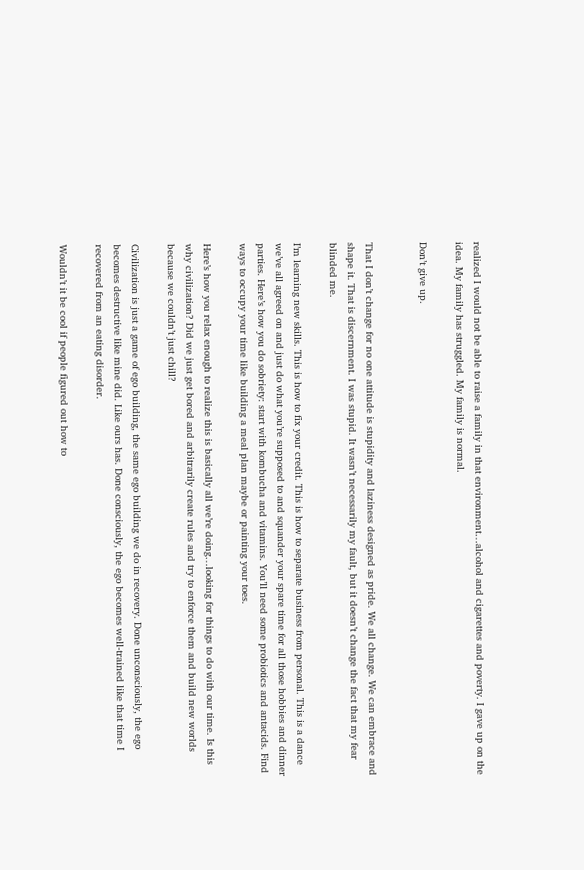realized I would not be able to raise a family in that environment…alcohol and cigarettes and poverty. I gave up on the idea. My family has struggled. My family is normal.

Don’t give up.


That I don’t change for no one attitude is stupidity and laziness designed as pride. We all change. We can embrace and shape it. That is discernment. I was stupid. It wasn’t necessarily my fault, but it doesn’t change the fact that my fear blinded me.

I’m learning new skills. This is how to fix your credit. This is how to separate business from personal. This is a dance we’ve all agreed on and just do what you’re supposed to and squander your spare time for all those hobbies and dinner parties. Here’s how you do sobriety: start with kombucha and vitamins. You’ll need some probiotics and antacids. Find ways to occupy your time like building a meal plan maybe or painting your toes.

Here’s how you relax enough to realize this is basically all we’re doing…looking for things to do with our time. Is this why civilization? Did we just get bored and arbitrarily create rules and try to enforce them and build new worlds because we couldn’t just chill?

Civilization is just a game of ego building, the same ego building we do in recovery. Done unconsciously, the ego becomes destructive like mine did. Like ours has. Done consciously, the ego becomes well-trained like that time I recovered from an eating disorder.

Wouldn’t it be cool if people figured out how to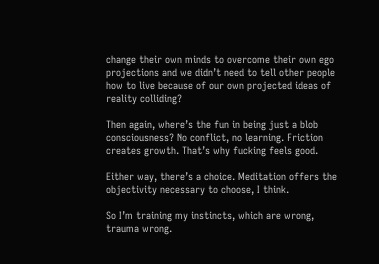change their own minds to overcome their own ego projections and we didn’t need to tell other people how to live because of our own projected ideas of reality colliding?

Then again, where’s the fun in being just a blob consciousness? No conflict, no learning. Friction creates growth. That’s why fucking feels good.

Either way, there’s a choice. Meditation offers the objectivity necessary to choose, I think.

So I’m training my instincts, which are wrong, trauma wrong.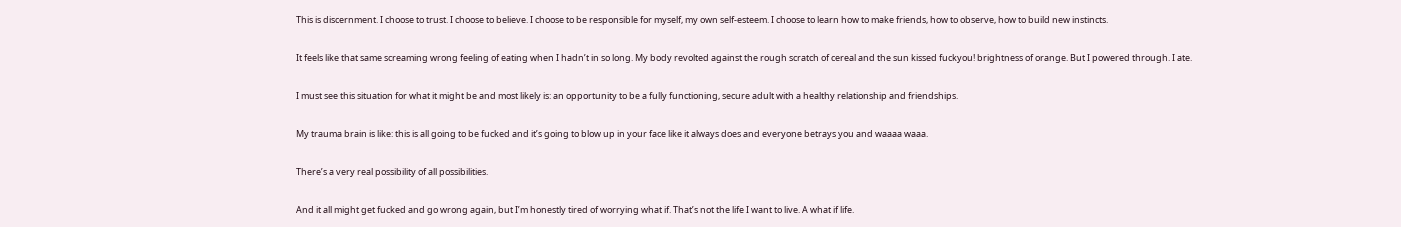This is discernment. I choose to trust. I choose to believe. I choose to be responsible for myself, my own self-esteem. I choose to learn how to make friends, how to observe, how to build new instincts.

It feels like that same screaming wrong feeling of eating when I hadn’t in so long. My body revolted against the rough scratch of cereal and the sun kissed fuckyou! brightness of orange. But I powered through. I ate.

I must see this situation for what it might be and most likely is: an opportunity to be a fully functioning, secure adult with a healthy relationship and friendships.

My trauma brain is like: this is all going to be fucked and it’s going to blow up in your face like it always does and everyone betrays you and waaaa waaa.

There’s a very real possibility of all possibilities.

And it all might get fucked and go wrong again, but I’m honestly tired of worrying what if. That’s not the life I want to live. A what if life.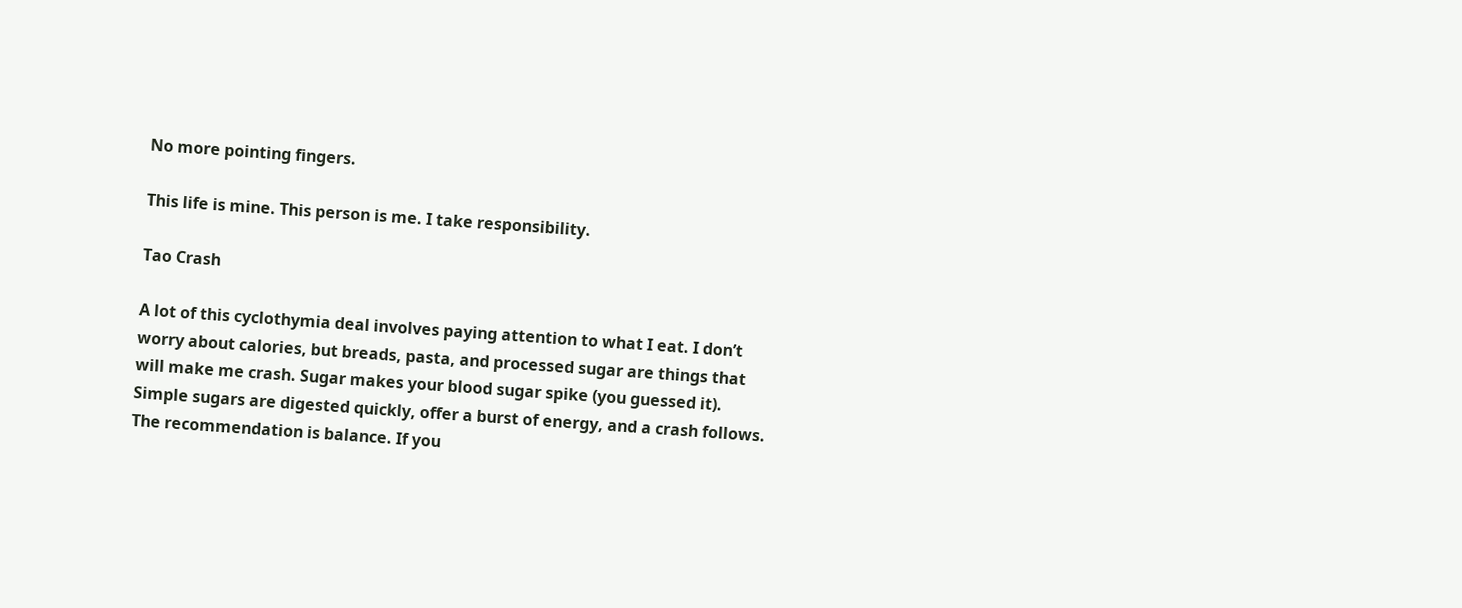No more pointing fingers.

This life is mine. This person is me. I take responsibility.

Tao Crash

A lot of this cyclothymia deal involves paying attention to what I eat. I don’t worry about calories, but breads, pasta, and processed sugar are things that will make me crash. Sugar makes your blood sugar spike (you guessed it). Simple sugars are digested quickly, offer a burst of energy, and a crash follows. The recommendation is balance. If you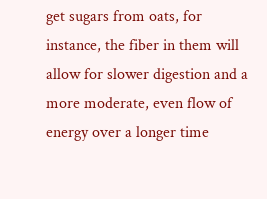get sugars from oats, for instance, the fiber in them will allow for slower digestion and a more moderate, even flow of energy over a longer time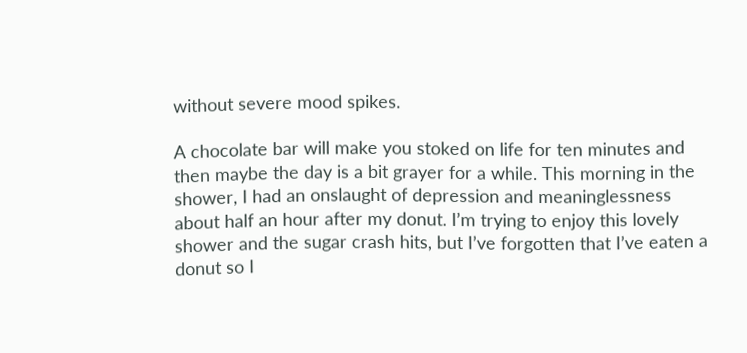without severe mood spikes.

A chocolate bar will make you stoked on life for ten minutes and then maybe the day is a bit grayer for a while. This morning in the shower, I had an onslaught of depression and meaninglessness about half an hour after my donut. I’m trying to enjoy this lovely shower and the sugar crash hits, but I’ve forgotten that I’ve eaten a donut so I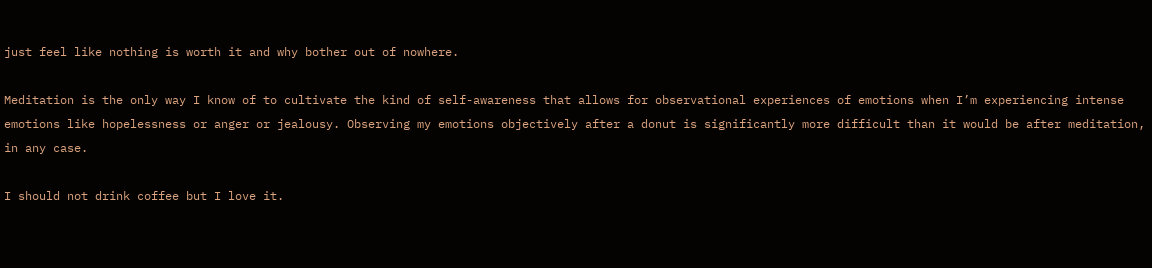just feel like nothing is worth it and why bother out of nowhere.

Meditation is the only way I know of to cultivate the kind of self-awareness that allows for observational experiences of emotions when I’m experiencing intense emotions like hopelessness or anger or jealousy. Observing my emotions objectively after a donut is significantly more difficult than it would be after meditation, in any case.

I should not drink coffee but I love it.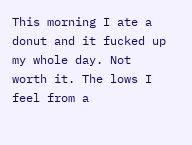This morning I ate a donut and it fucked up my whole day. Not worth it. The lows I feel from a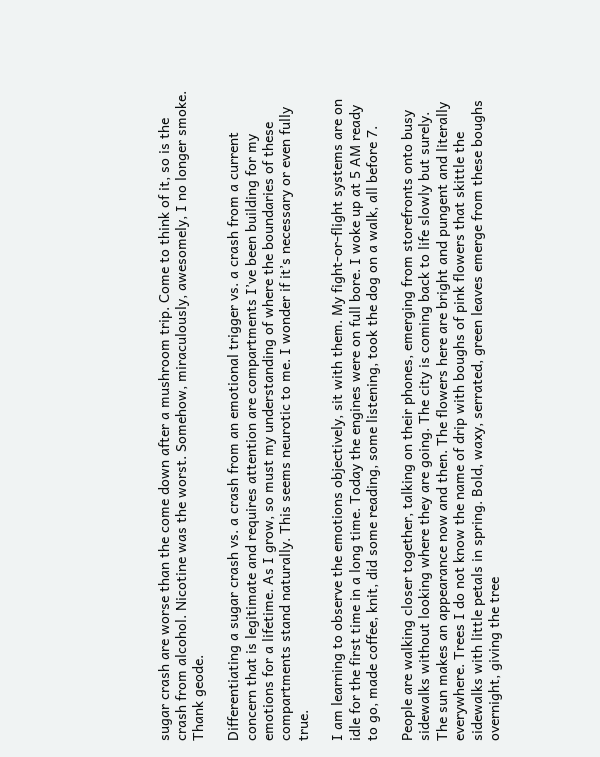sugar crash are worse than the come down after a mushroom trip. Come to think of it, so is the crash from alcohol. Nicotine was the worst. Somehow, miraculously, awesomely, I no longer smoke. Thank geode.

Differentiating a sugar crash vs. a crash from an emotional trigger vs. a crash from a current concern that is legitimate and requires attention are compartments I’ve been building for my emotions for a lifetime. As I grow, so must my understanding of where the boundaries of these compartments stand naturally. This seems neurotic to me. I wonder if it’s necessary or even fully true.

I am learning to observe the emotions objectively, sit with them. My fight-or-flight systems are on idle for the first time in a long time. Today the engines were on full bore. I woke up at 5 AM ready to go, made coffee, knit, did some reading, some listening, took the dog on a walk, all before 7.

People are walking closer together, talking on their phones, emerging from storefronts onto busy sidewalks without looking where they are going. The city is coming back to life slowly but surely. The sun makes an appearance now and then. The flowers here are bright and pungent and literally everywhere. Trees I do not know the name of drip with boughs of pink flowers that skittle the sidewalks with little petals in spring. Bold, waxy, serrated, green leaves emerge from these boughs overnight, giving the tree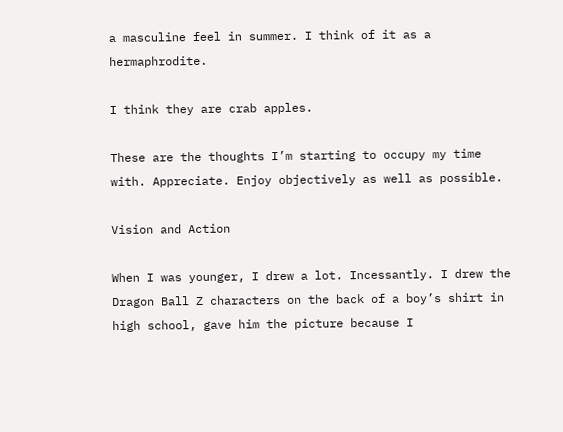a masculine feel in summer. I think of it as a hermaphrodite.

I think they are crab apples.

These are the thoughts I’m starting to occupy my time with. Appreciate. Enjoy objectively as well as possible.

Vision and Action

When I was younger, I drew a lot. Incessantly. I drew the Dragon Ball Z characters on the back of a boy’s shirt in high school, gave him the picture because I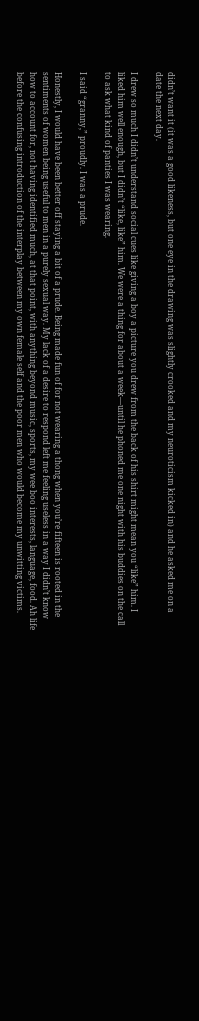didn’t want it (it was a good likeness, but one eye in the drawing was slightly crooked and my neuroticism kicked in) and he asked me on a date the next day.

I drew so much I didn’t understand social cues like giving a boy a picture you drew from the back of his shirt might mean you “like” him. I liked him well enough, but I didn’t “like, like” him. We were a thing for about a week—until he phoned me one night with his buddies on the call to ask what kind of panties I was wearing.

I said “granny,” proudly. I was a prude.

Honestly, I would have been better off staying a bit of a prude. Being made fun of for not wearing a thong when you’re fifteen is rooted in the sentiments of women being useful to men in a purely sexual way. My lack of a desire to respond left me feeling useless in a way I didn’t know how to account for, not having identified much, at that point, with anything beyond music, sports, my wee boo interests, language, food. Ah life before the confusing introduction of the interplay between my own female self and the poor men who would become my unwitting victims.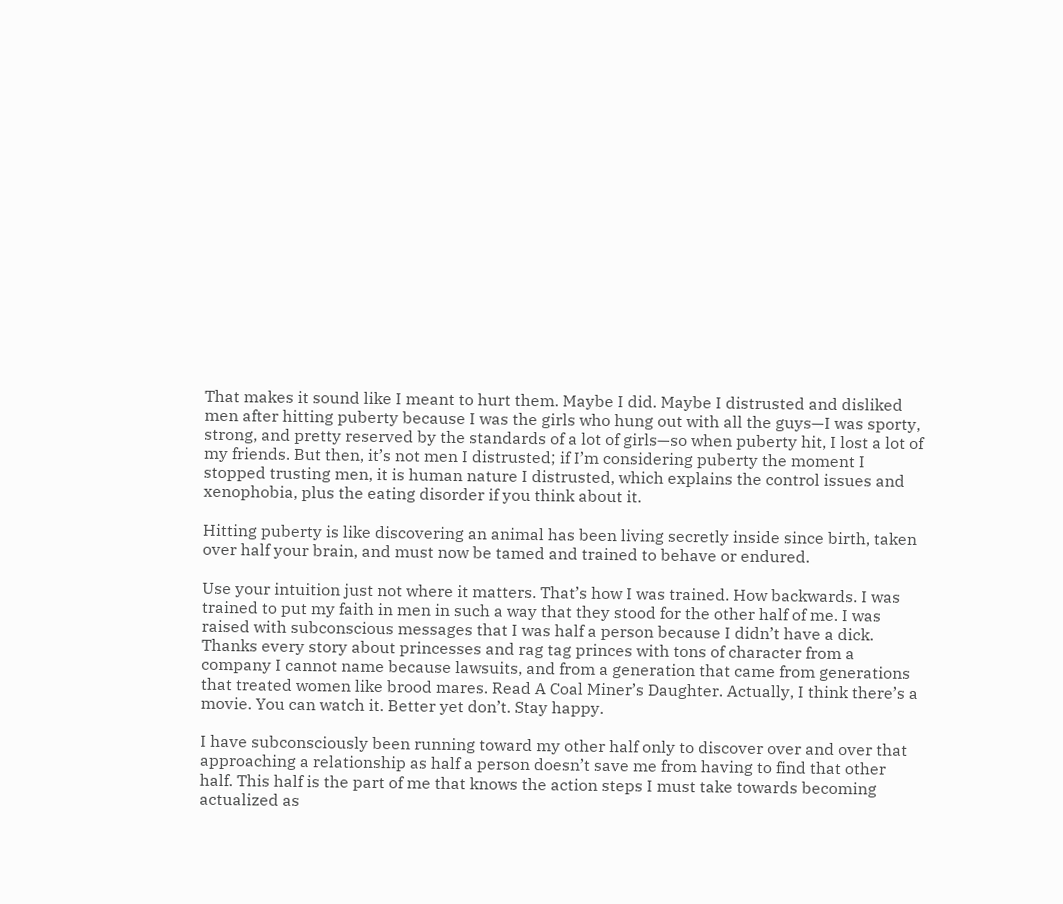That makes it sound like I meant to hurt them. Maybe I did. Maybe I distrusted and disliked men after hitting puberty because I was the girls who hung out with all the guys—I was sporty, strong, and pretty reserved by the standards of a lot of girls—so when puberty hit, I lost a lot of my friends. But then, it’s not men I distrusted; if I’m considering puberty the moment I stopped trusting men, it is human nature I distrusted, which explains the control issues and xenophobia, plus the eating disorder if you think about it.

Hitting puberty is like discovering an animal has been living secretly inside since birth, taken over half your brain, and must now be tamed and trained to behave or endured.

Use your intuition just not where it matters. That’s how I was trained. How backwards. I was trained to put my faith in men in such a way that they stood for the other half of me. I was raised with subconscious messages that I was half a person because I didn’t have a dick. Thanks every story about princesses and rag tag princes with tons of character from a company I cannot name because lawsuits, and from a generation that came from generations that treated women like brood mares. Read A Coal Miner’s Daughter. Actually, I think there’s a movie. You can watch it. Better yet don’t. Stay happy.

I have subconsciously been running toward my other half only to discover over and over that approaching a relationship as half a person doesn’t save me from having to find that other half. This half is the part of me that knows the action steps I must take towards becoming actualized as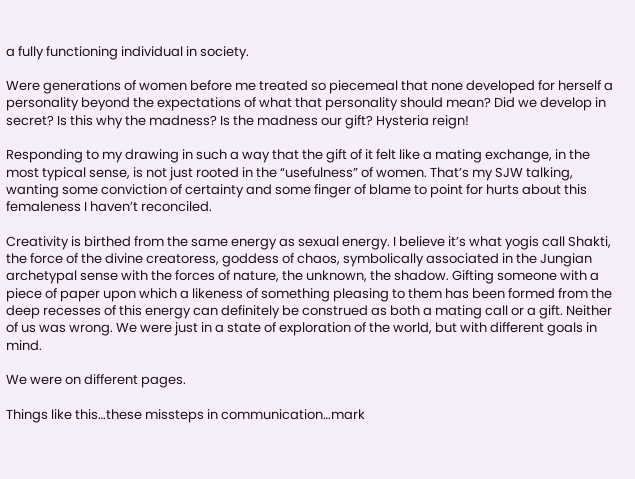a fully functioning individual in society.

Were generations of women before me treated so piecemeal that none developed for herself a personality beyond the expectations of what that personality should mean? Did we develop in secret? Is this why the madness? Is the madness our gift? Hysteria reign!

Responding to my drawing in such a way that the gift of it felt like a mating exchange, in the most typical sense, is not just rooted in the “usefulness” of women. That’s my SJW talking, wanting some conviction of certainty and some finger of blame to point for hurts about this femaleness I haven’t reconciled.

Creativity is birthed from the same energy as sexual energy. I believe it’s what yogis call Shakti, the force of the divine creatoress, goddess of chaos, symbolically associated in the Jungian archetypal sense with the forces of nature, the unknown, the shadow. Gifting someone with a piece of paper upon which a likeness of something pleasing to them has been formed from the deep recesses of this energy can definitely be construed as both a mating call or a gift. Neither of us was wrong. We were just in a state of exploration of the world, but with different goals in mind.

We were on different pages.

Things like this…these missteps in communication…mark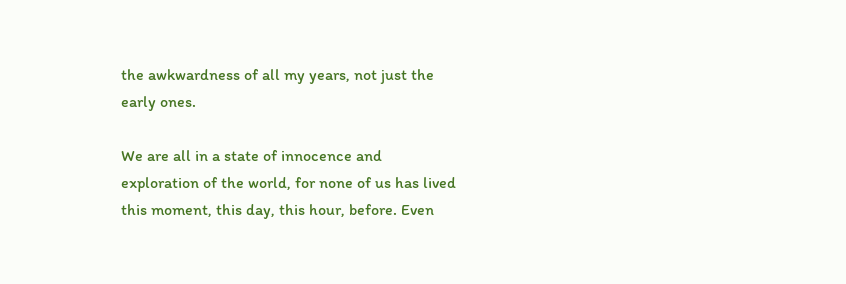the awkwardness of all my years, not just the early ones.

We are all in a state of innocence and exploration of the world, for none of us has lived this moment, this day, this hour, before. Even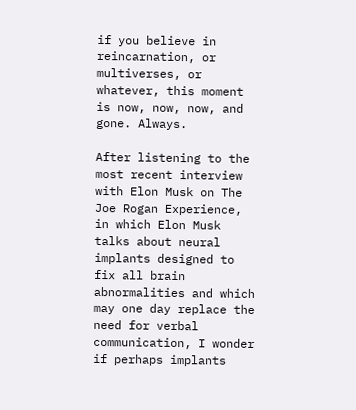if you believe in reincarnation, or multiverses, or whatever, this moment is now, now, now, and gone. Always.

After listening to the most recent interview with Elon Musk on The Joe Rogan Experience, in which Elon Musk talks about neural implants designed to fix all brain abnormalities and which may one day replace the need for verbal communication, I wonder if perhaps implants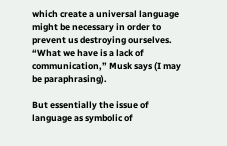which create a universal language might be necessary in order to prevent us destroying ourselves. “What we have is a lack of communication,” Musk says (I may be paraphrasing).

But essentially the issue of language as symbolic of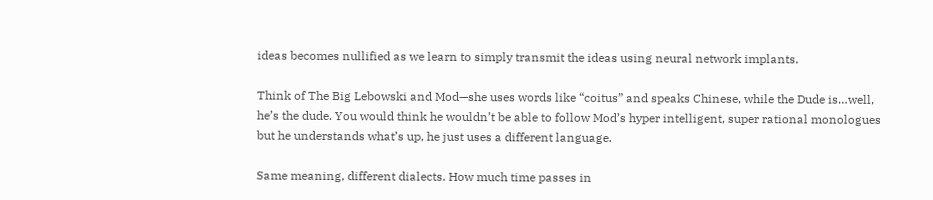ideas becomes nullified as we learn to simply transmit the ideas using neural network implants.

Think of The Big Lebowski and Mod—she uses words like “coitus” and speaks Chinese, while the Dude is…well, he’s the dude. You would think he wouldn’t be able to follow Mod’s hyper intelligent, super rational monologues but he understands what’s up, he just uses a different language.

Same meaning, different dialects. How much time passes in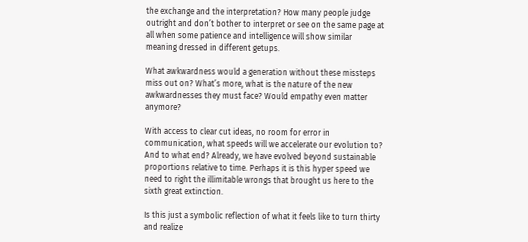the exchange and the interpretation? How many people judge outright and don’t bother to interpret or see on the same page at all when some patience and intelligence will show similar meaning dressed in different getups.

What awkwardness would a generation without these missteps miss out on? What’s more, what is the nature of the new awkwardnesses they must face? Would empathy even matter anymore?

With access to clear cut ideas, no room for error in communication, what speeds will we accelerate our evolution to? And to what end? Already, we have evolved beyond sustainable proportions relative to time. Perhaps it is this hyper speed we need to right the illimitable wrongs that brought us here to the sixth great extinction.

Is this just a symbolic reflection of what it feels like to turn thirty and realize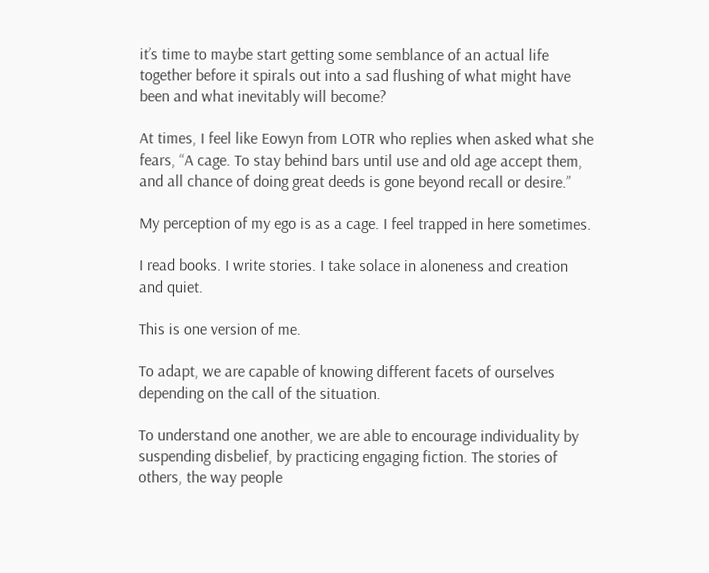it’s time to maybe start getting some semblance of an actual life together before it spirals out into a sad flushing of what might have been and what inevitably will become?

At times, I feel like Eowyn from LOTR who replies when asked what she fears, “A cage. To stay behind bars until use and old age accept them, and all chance of doing great deeds is gone beyond recall or desire.”

My perception of my ego is as a cage. I feel trapped in here sometimes.

I read books. I write stories. I take solace in aloneness and creation and quiet.

This is one version of me.

To adapt, we are capable of knowing different facets of ourselves depending on the call of the situation.

To understand one another, we are able to encourage individuality by suspending disbelief, by practicing engaging fiction. The stories of others, the way people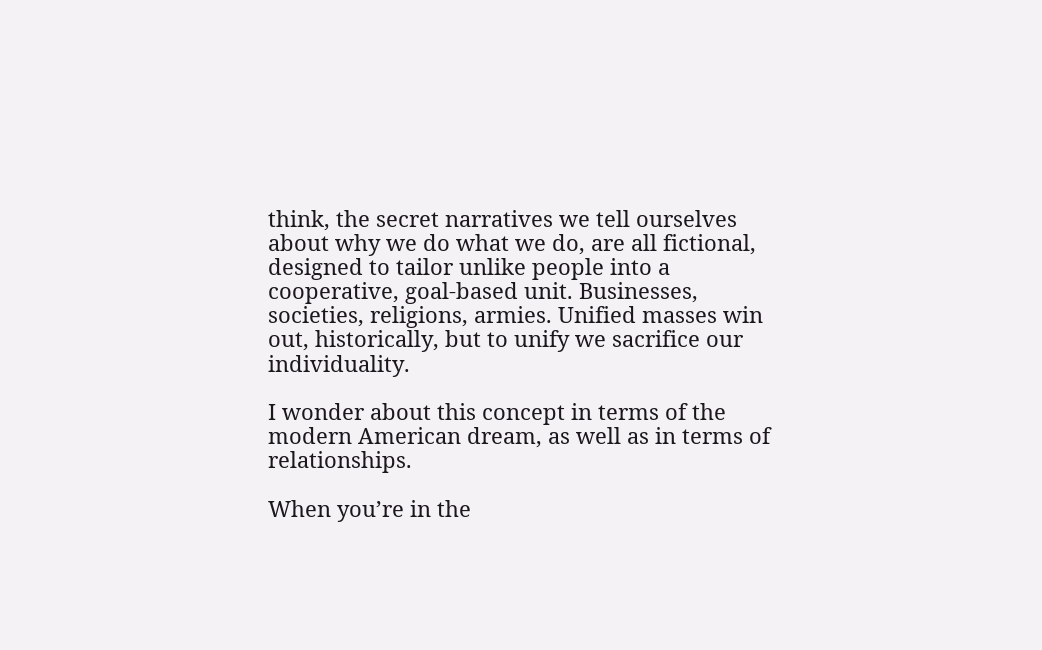think, the secret narratives we tell ourselves about why we do what we do, are all fictional, designed to tailor unlike people into a cooperative, goal-based unit. Businesses, societies, religions, armies. Unified masses win out, historically, but to unify we sacrifice our individuality.

I wonder about this concept in terms of the modern American dream, as well as in terms of relationships.

When you’re in the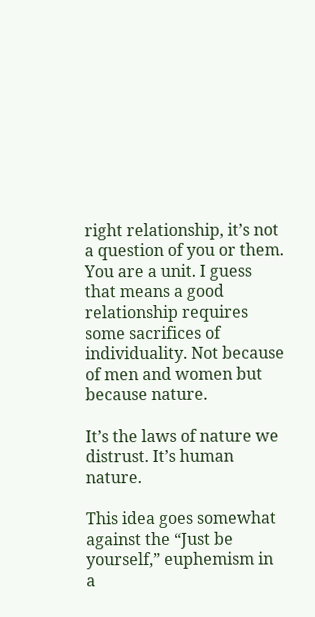right relationship, it’s not a question of you or them. You are a unit. I guess that means a good relationship requires some sacrifices of individuality. Not because of men and women but because nature.

It’s the laws of nature we distrust. It’s human nature.

This idea goes somewhat against the “Just be yourself,” euphemism in a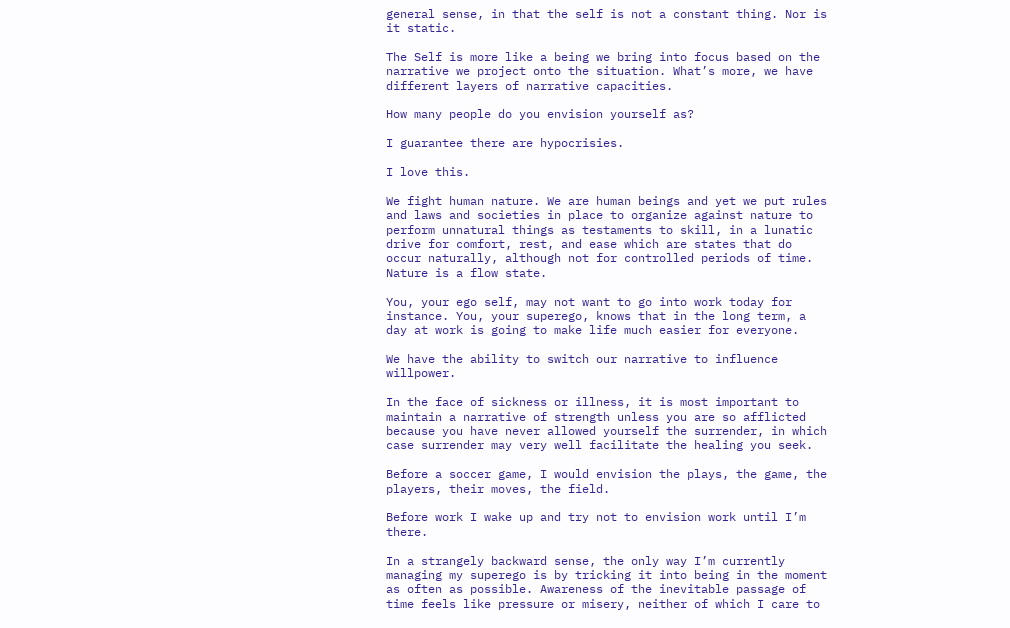general sense, in that the self is not a constant thing. Nor is it static.

The Self is more like a being we bring into focus based on the narrative we project onto the situation. What’s more, we have different layers of narrative capacities.

How many people do you envision yourself as?

I guarantee there are hypocrisies.

I love this.

We fight human nature. We are human beings and yet we put rules and laws and societies in place to organize against nature to perform unnatural things as testaments to skill, in a lunatic drive for comfort, rest, and ease which are states that do occur naturally, although not for controlled periods of time. Nature is a flow state.

You, your ego self, may not want to go into work today for instance. You, your superego, knows that in the long term, a day at work is going to make life much easier for everyone.

We have the ability to switch our narrative to influence willpower.

In the face of sickness or illness, it is most important to maintain a narrative of strength unless you are so afflicted because you have never allowed yourself the surrender, in which case surrender may very well facilitate the healing you seek.

Before a soccer game, I would envision the plays, the game, the players, their moves, the field.

Before work I wake up and try not to envision work until I’m there.

In a strangely backward sense, the only way I’m currently managing my superego is by tricking it into being in the moment as often as possible. Awareness of the inevitable passage of time feels like pressure or misery, neither of which I care to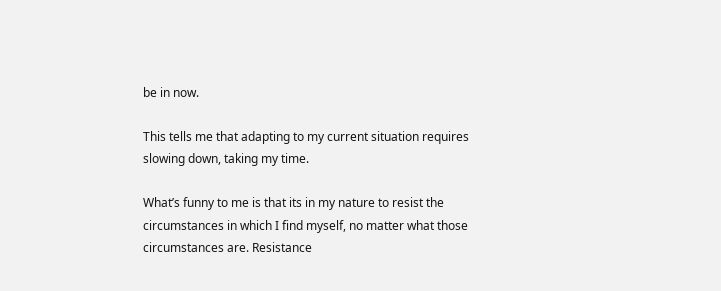be in now.

This tells me that adapting to my current situation requires slowing down, taking my time.

What’s funny to me is that its in my nature to resist the circumstances in which I find myself, no matter what those circumstances are. Resistance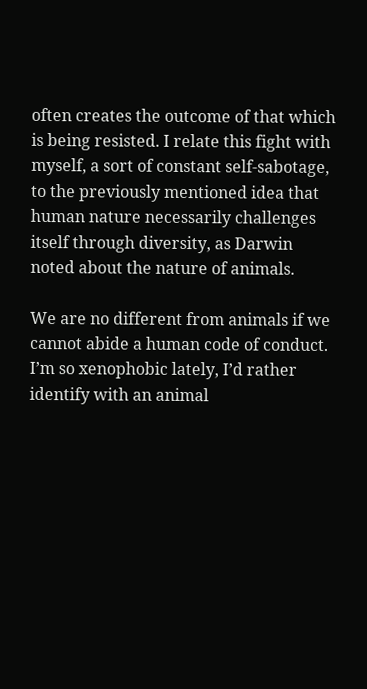often creates the outcome of that which is being resisted. I relate this fight with myself, a sort of constant self-sabotage, to the previously mentioned idea that human nature necessarily challenges itself through diversity, as Darwin noted about the nature of animals.

We are no different from animals if we cannot abide a human code of conduct. I’m so xenophobic lately, I’d rather identify with an animal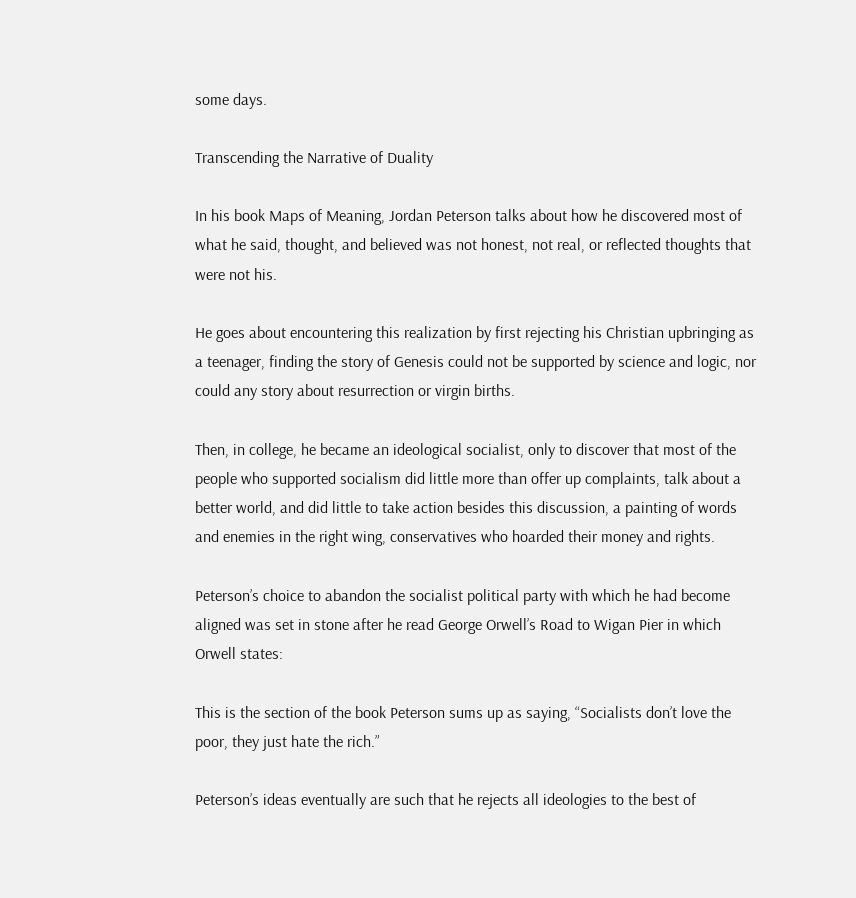some days.

Transcending the Narrative of Duality

In his book Maps of Meaning, Jordan Peterson talks about how he discovered most of what he said, thought, and believed was not honest, not real, or reflected thoughts that were not his.

He goes about encountering this realization by first rejecting his Christian upbringing as a teenager, finding the story of Genesis could not be supported by science and logic, nor could any story about resurrection or virgin births.

Then, in college, he became an ideological socialist, only to discover that most of the people who supported socialism did little more than offer up complaints, talk about a better world, and did little to take action besides this discussion, a painting of words and enemies in the right wing, conservatives who hoarded their money and rights.

Peterson’s choice to abandon the socialist political party with which he had become aligned was set in stone after he read George Orwell’s Road to Wigan Pier in which Orwell states:

This is the section of the book Peterson sums up as saying, “Socialists don’t love the poor, they just hate the rich.”

Peterson’s ideas eventually are such that he rejects all ideologies to the best of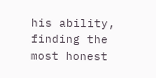his ability, finding the most honest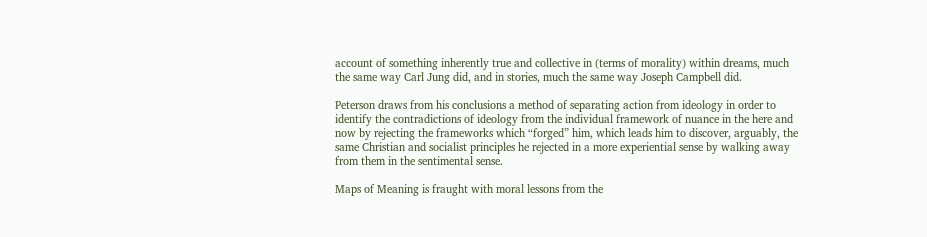account of something inherently true and collective in (terms of morality) within dreams, much the same way Carl Jung did, and in stories, much the same way Joseph Campbell did.

Peterson draws from his conclusions a method of separating action from ideology in order to identify the contradictions of ideology from the individual framework of nuance in the here and now by rejecting the frameworks which “forged” him, which leads him to discover, arguably, the same Christian and socialist principles he rejected in a more experiential sense by walking away from them in the sentimental sense.

Maps of Meaning is fraught with moral lessons from the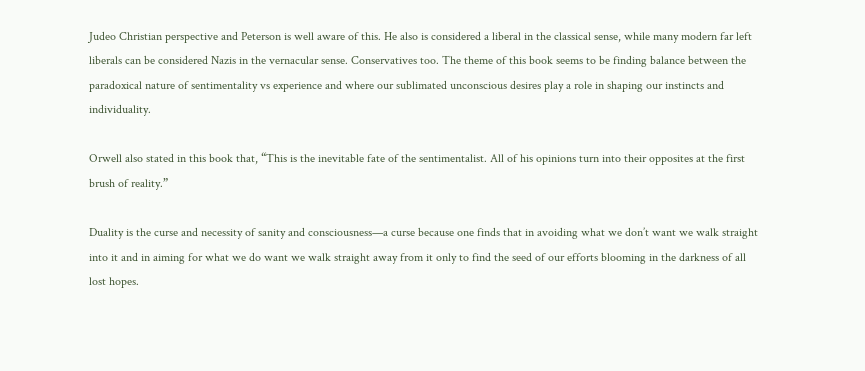Judeo Christian perspective and Peterson is well aware of this. He also is considered a liberal in the classical sense, while many modern far left liberals can be considered Nazis in the vernacular sense. Conservatives too. The theme of this book seems to be finding balance between the paradoxical nature of sentimentality vs experience and where our sublimated unconscious desires play a role in shaping our instincts and individuality.

Orwell also stated in this book that, “This is the inevitable fate of the sentimentalist. All of his opinions turn into their opposites at the first brush of reality.”

Duality is the curse and necessity of sanity and consciousness—a curse because one finds that in avoiding what we don’t want we walk straight into it and in aiming for what we do want we walk straight away from it only to find the seed of our efforts blooming in the darkness of all lost hopes.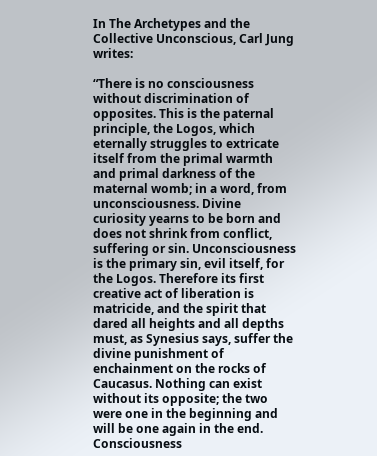In The Archetypes and the Collective Unconscious, Carl Jung writes:

“There is no consciousness without discrimination of opposites. This is the paternal principle, the Logos, which eternally struggles to extricate itself from the primal warmth and primal darkness of the maternal womb; in a word, from unconsciousness. Divine curiosity yearns to be born and does not shrink from conflict, suffering or sin. Unconsciousness is the primary sin, evil itself, for the Logos. Therefore its first creative act of liberation is matricide, and the spirit that dared all heights and all depths must, as Synesius says, suffer the divine punishment of enchainment on the rocks of Caucasus. Nothing can exist without its opposite; the two were one in the beginning and will be one again in the end. Consciousness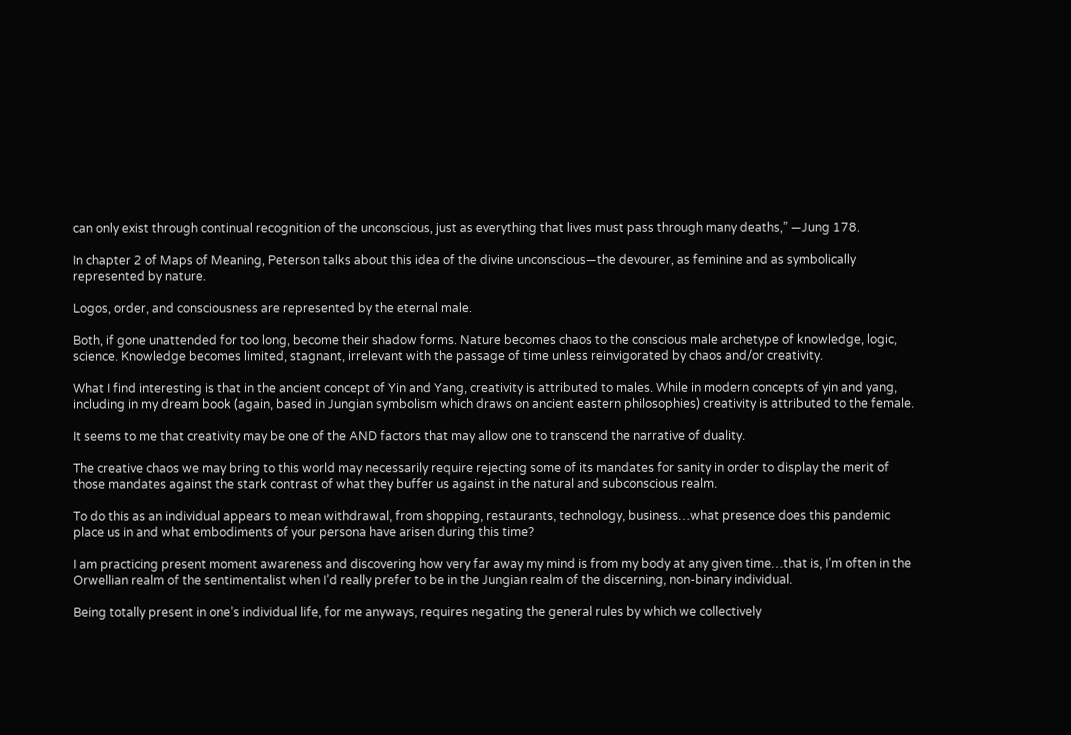can only exist through continual recognition of the unconscious, just as everything that lives must pass through many deaths,” —Jung 178.

In chapter 2 of Maps of Meaning, Peterson talks about this idea of the divine unconscious—the devourer, as feminine and as symbolically represented by nature.

Logos, order, and consciousness are represented by the eternal male.

Both, if gone unattended for too long, become their shadow forms. Nature becomes chaos to the conscious male archetype of knowledge, logic, science. Knowledge becomes limited, stagnant, irrelevant with the passage of time unless reinvigorated by chaos and/or creativity.

What I find interesting is that in the ancient concept of Yin and Yang, creativity is attributed to males. While in modern concepts of yin and yang, including in my dream book (again, based in Jungian symbolism which draws on ancient eastern philosophies) creativity is attributed to the female.

It seems to me that creativity may be one of the AND factors that may allow one to transcend the narrative of duality.

The creative chaos we may bring to this world may necessarily require rejecting some of its mandates for sanity in order to display the merit of those mandates against the stark contrast of what they buffer us against in the natural and subconscious realm.

To do this as an individual appears to mean withdrawal, from shopping, restaurants, technology, business…what presence does this pandemic place us in and what embodiments of your persona have arisen during this time?

I am practicing present moment awareness and discovering how very far away my mind is from my body at any given time…that is, I’m often in the Orwellian realm of the sentimentalist when I’d really prefer to be in the Jungian realm of the discerning, non-binary individual.

Being totally present in one’s individual life, for me anyways, requires negating the general rules by which we collectively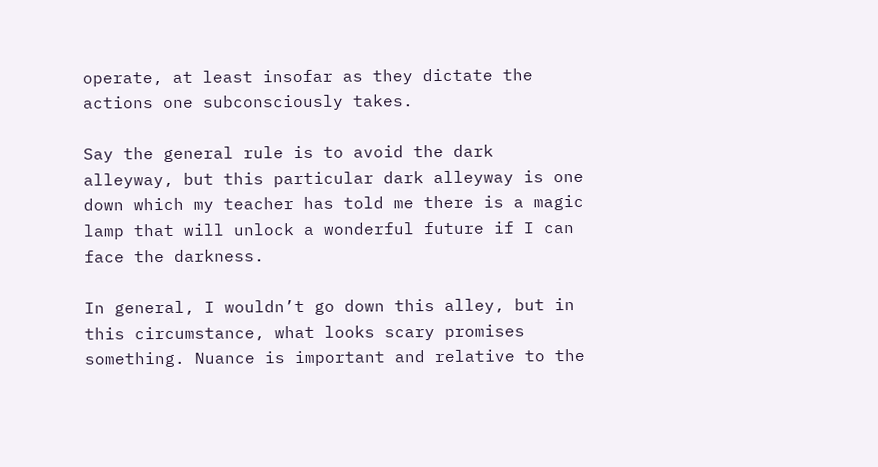operate, at least insofar as they dictate the actions one subconsciously takes.

Say the general rule is to avoid the dark alleyway, but this particular dark alleyway is one down which my teacher has told me there is a magic lamp that will unlock a wonderful future if I can face the darkness.

In general, I wouldn’t go down this alley, but in this circumstance, what looks scary promises something. Nuance is important and relative to the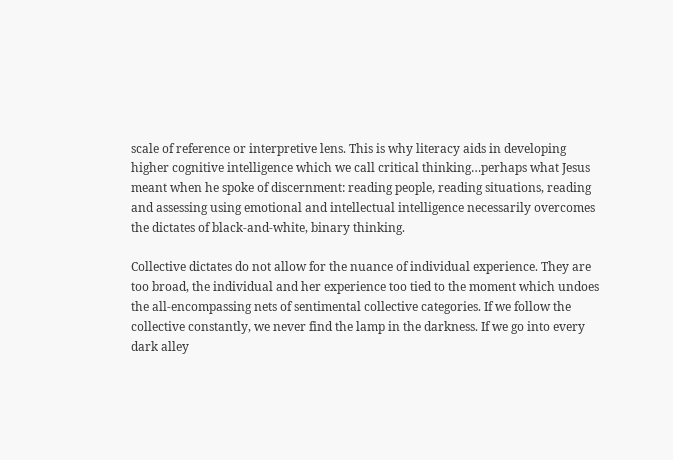scale of reference or interpretive lens. This is why literacy aids in developing higher cognitive intelligence which we call critical thinking…perhaps what Jesus meant when he spoke of discernment: reading people, reading situations, reading and assessing using emotional and intellectual intelligence necessarily overcomes the dictates of black-and-white, binary thinking.

Collective dictates do not allow for the nuance of individual experience. They are too broad, the individual and her experience too tied to the moment which undoes the all-encompassing nets of sentimental collective categories. If we follow the collective constantly, we never find the lamp in the darkness. If we go into every dark alley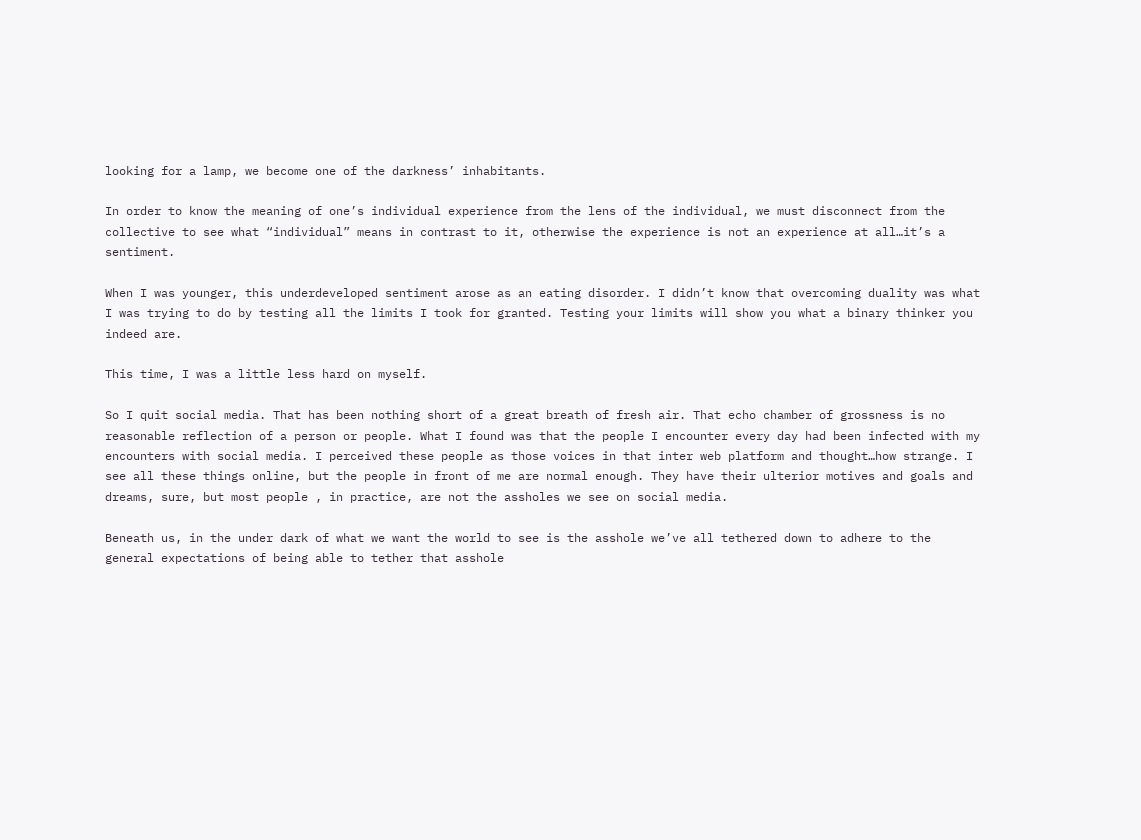looking for a lamp, we become one of the darkness’ inhabitants.

In order to know the meaning of one’s individual experience from the lens of the individual, we must disconnect from the collective to see what “individual” means in contrast to it, otherwise the experience is not an experience at all…it’s a sentiment.

When I was younger, this underdeveloped sentiment arose as an eating disorder. I didn’t know that overcoming duality was what I was trying to do by testing all the limits I took for granted. Testing your limits will show you what a binary thinker you indeed are.

This time, I was a little less hard on myself.

So I quit social media. That has been nothing short of a great breath of fresh air. That echo chamber of grossness is no reasonable reflection of a person or people. What I found was that the people I encounter every day had been infected with my encounters with social media. I perceived these people as those voices in that inter web platform and thought…how strange. I see all these things online, but the people in front of me are normal enough. They have their ulterior motives and goals and dreams, sure, but most people , in practice, are not the assholes we see on social media.

Beneath us, in the under dark of what we want the world to see is the asshole we’ve all tethered down to adhere to the general expectations of being able to tether that asshole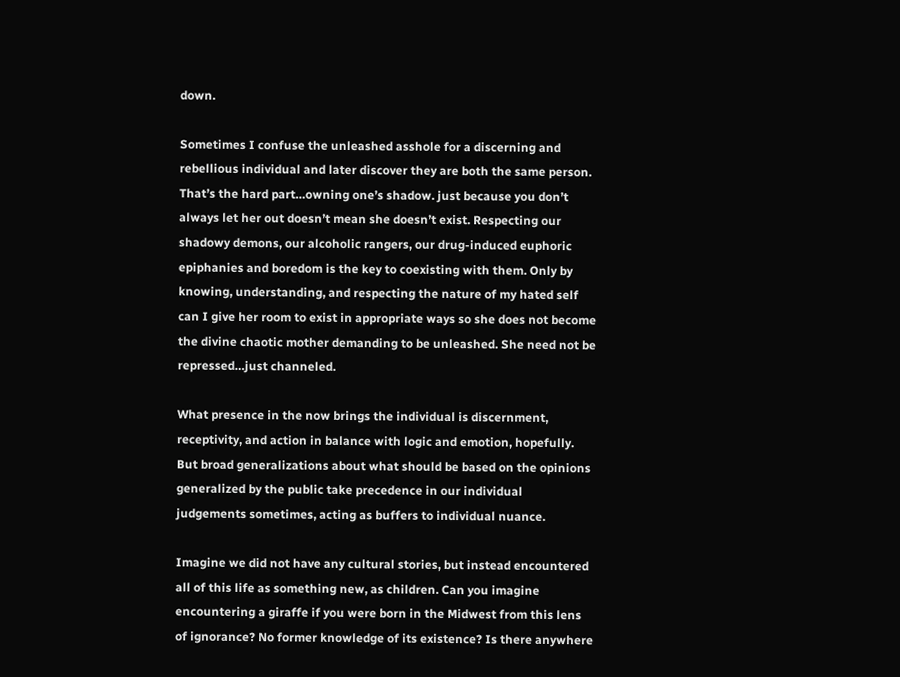down.

Sometimes I confuse the unleashed asshole for a discerning and rebellious individual and later discover they are both the same person. That’s the hard part…owning one’s shadow. just because you don’t always let her out doesn’t mean she doesn’t exist. Respecting our shadowy demons, our alcoholic rangers, our drug-induced euphoric epiphanies and boredom is the key to coexisting with them. Only by knowing, understanding, and respecting the nature of my hated self can I give her room to exist in appropriate ways so she does not become the divine chaotic mother demanding to be unleashed. She need not be repressed…just channeled.

What presence in the now brings the individual is discernment, receptivity, and action in balance with logic and emotion, hopefully. But broad generalizations about what should be based on the opinions generalized by the public take precedence in our individual judgements sometimes, acting as buffers to individual nuance.

Imagine we did not have any cultural stories, but instead encountered all of this life as something new, as children. Can you imagine encountering a giraffe if you were born in the Midwest from this lens of ignorance? No former knowledge of its existence? Is there anywhere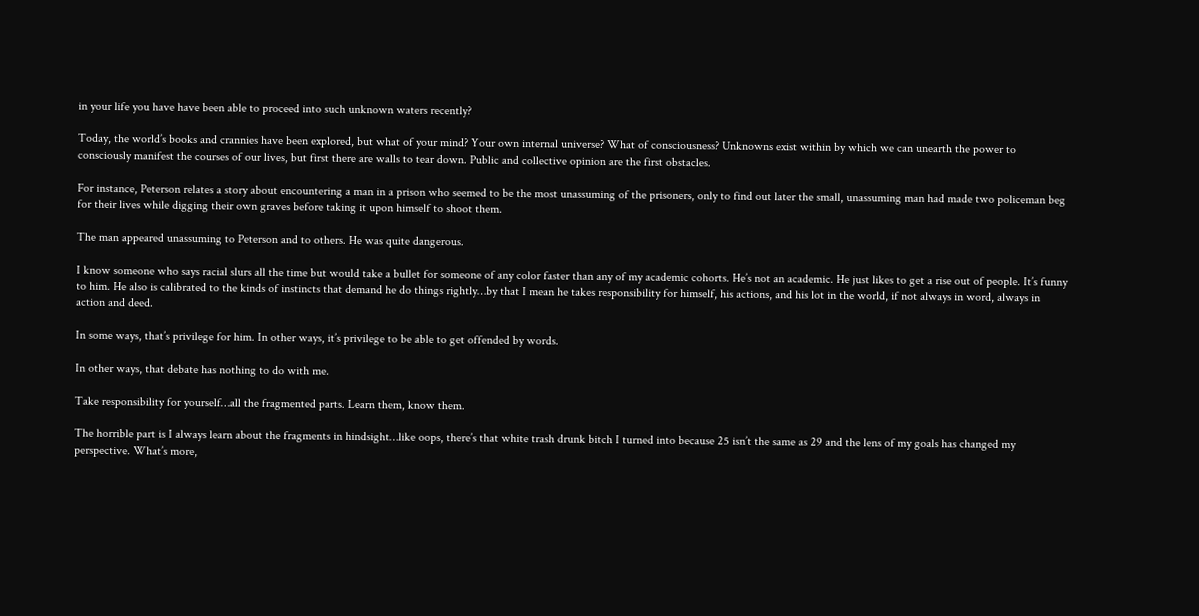in your life you have have been able to proceed into such unknown waters recently?

Today, the world’s books and crannies have been explored, but what of your mind? Your own internal universe? What of consciousness? Unknowns exist within by which we can unearth the power to consciously manifest the courses of our lives, but first there are walls to tear down. Public and collective opinion are the first obstacles.

For instance, Peterson relates a story about encountering a man in a prison who seemed to be the most unassuming of the prisoners, only to find out later the small, unassuming man had made two policeman beg for their lives while digging their own graves before taking it upon himself to shoot them.

The man appeared unassuming to Peterson and to others. He was quite dangerous.

I know someone who says racial slurs all the time but would take a bullet for someone of any color faster than any of my academic cohorts. He’s not an academic. He just likes to get a rise out of people. It’s funny to him. He also is calibrated to the kinds of instincts that demand he do things rightly…by that I mean he takes responsibility for himself, his actions, and his lot in the world, if not always in word, always in action and deed.

In some ways, that’s privilege for him. In other ways, it’s privilege to be able to get offended by words.

In other ways, that debate has nothing to do with me.

Take responsibility for yourself…all the fragmented parts. Learn them, know them.

The horrible part is I always learn about the fragments in hindsight…like oops, there’s that white trash drunk bitch I turned into because 25 isn’t the same as 29 and the lens of my goals has changed my perspective. What’s more,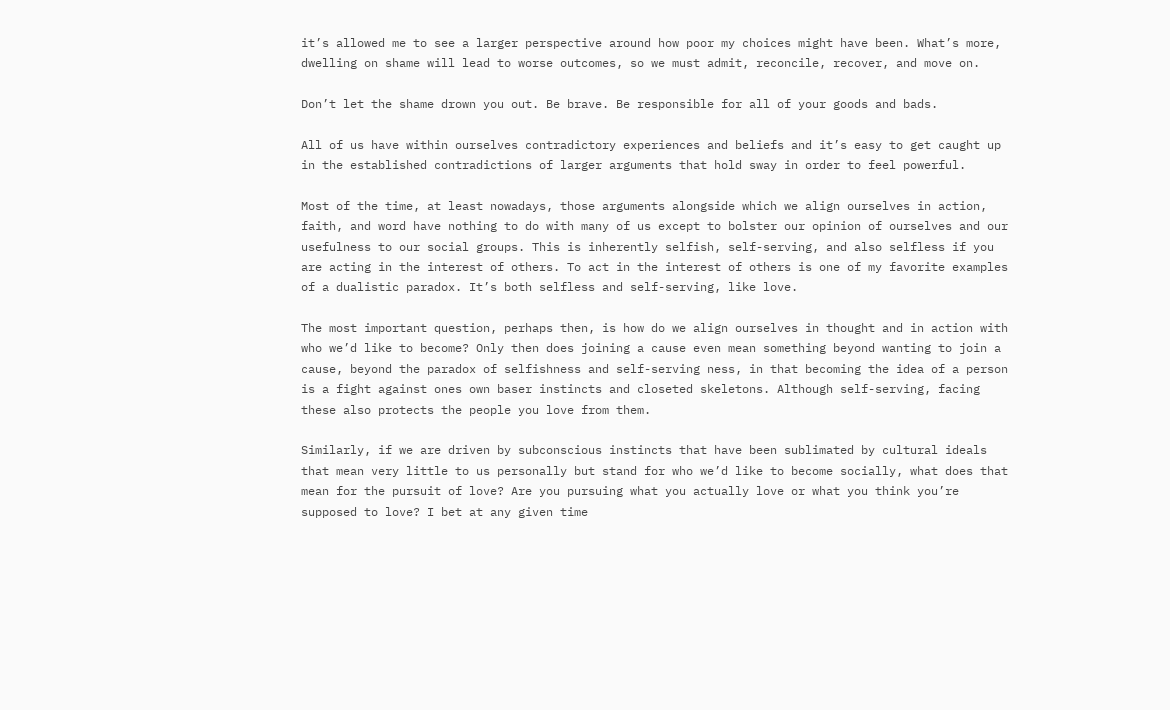it’s allowed me to see a larger perspective around how poor my choices might have been. What’s more, dwelling on shame will lead to worse outcomes, so we must admit, reconcile, recover, and move on.

Don’t let the shame drown you out. Be brave. Be responsible for all of your goods and bads.

All of us have within ourselves contradictory experiences and beliefs and it’s easy to get caught up in the established contradictions of larger arguments that hold sway in order to feel powerful.

Most of the time, at least nowadays, those arguments alongside which we align ourselves in action, faith, and word have nothing to do with many of us except to bolster our opinion of ourselves and our usefulness to our social groups. This is inherently selfish, self-serving, and also selfless if you are acting in the interest of others. To act in the interest of others is one of my favorite examples of a dualistic paradox. It’s both selfless and self-serving, like love.

The most important question, perhaps then, is how do we align ourselves in thought and in action with who we’d like to become? Only then does joining a cause even mean something beyond wanting to join a cause, beyond the paradox of selfishness and self-serving ness, in that becoming the idea of a person is a fight against ones own baser instincts and closeted skeletons. Although self-serving, facing these also protects the people you love from them.

Similarly, if we are driven by subconscious instincts that have been sublimated by cultural ideals that mean very little to us personally but stand for who we’d like to become socially, what does that mean for the pursuit of love? Are you pursuing what you actually love or what you think you’re supposed to love? I bet at any given time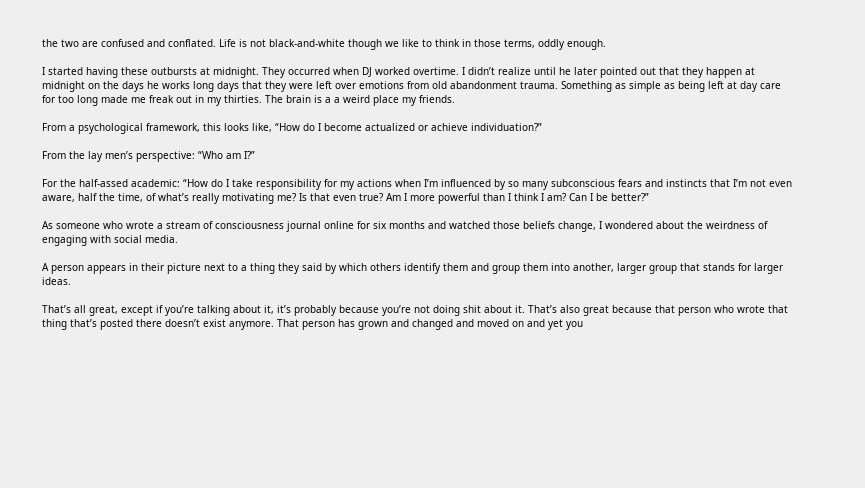the two are confused and conflated. Life is not black-and-white though we like to think in those terms, oddly enough.

I started having these outbursts at midnight. They occurred when DJ worked overtime. I didn’t realize until he later pointed out that they happen at midnight on the days he works long days that they were left over emotions from old abandonment trauma. Something as simple as being left at day care for too long made me freak out in my thirties. The brain is a a weird place my friends.

From a psychological framework, this looks like, “How do I become actualized or achieve individuation?”

From the lay men’s perspective: “Who am I?”

For the half-assed academic: “How do I take responsibility for my actions when I’m influenced by so many subconscious fears and instincts that I’m not even aware, half the time, of what’s really motivating me? Is that even true? Am I more powerful than I think I am? Can I be better?”

As someone who wrote a stream of consciousness journal online for six months and watched those beliefs change, I wondered about the weirdness of engaging with social media.

A person appears in their picture next to a thing they said by which others identify them and group them into another, larger group that stands for larger ideas.

That’s all great, except if you’re talking about it, it’s probably because you’re not doing shit about it. That’s also great because that person who wrote that thing that’s posted there doesn’t exist anymore. That person has grown and changed and moved on and yet you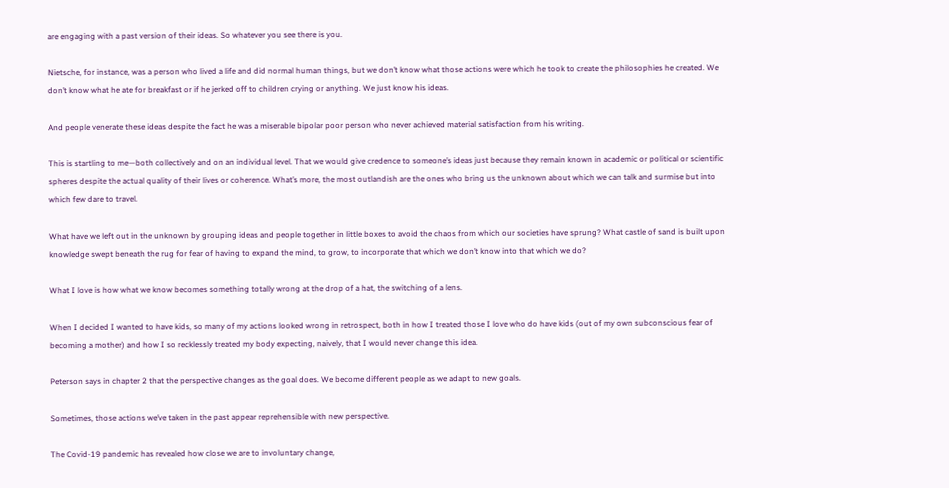are engaging with a past version of their ideas. So whatever you see there is you.

Nietsche, for instance, was a person who lived a life and did normal human things, but we don’t know what those actions were which he took to create the philosophies he created. We don’t know what he ate for breakfast or if he jerked off to children crying or anything. We just know his ideas.

And people venerate these ideas despite the fact he was a miserable bipolar poor person who never achieved material satisfaction from his writing.

This is startling to me—both collectively and on an individual level. That we would give credence to someone’s ideas just because they remain known in academic or political or scientific spheres despite the actual quality of their lives or coherence. What’s more, the most outlandish are the ones who bring us the unknown about which we can talk and surmise but into which few dare to travel.

What have we left out in the unknown by grouping ideas and people together in little boxes to avoid the chaos from which our societies have sprung? What castle of sand is built upon knowledge swept beneath the rug for fear of having to expand the mind, to grow, to incorporate that which we don’t know into that which we do?

What I love is how what we know becomes something totally wrong at the drop of a hat, the switching of a lens.

When I decided I wanted to have kids, so many of my actions looked wrong in retrospect, both in how I treated those I love who do have kids (out of my own subconscious fear of becoming a mother) and how I so recklessly treated my body expecting, naively, that I would never change this idea.

Peterson says in chapter 2 that the perspective changes as the goal does. We become different people as we adapt to new goals.

Sometimes, those actions we’ve taken in the past appear reprehensible with new perspective.

The Covid-19 pandemic has revealed how close we are to involuntary change,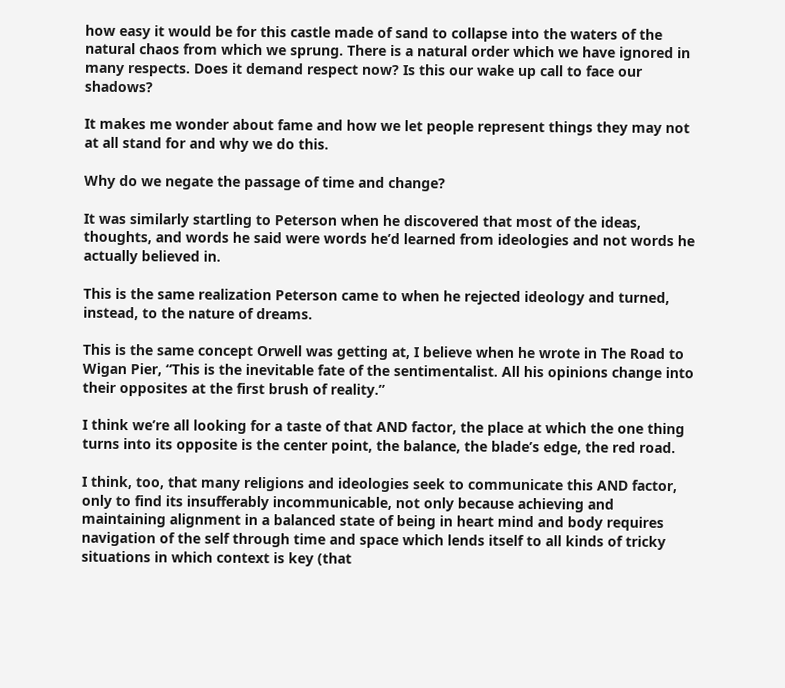how easy it would be for this castle made of sand to collapse into the waters of the natural chaos from which we sprung. There is a natural order which we have ignored in many respects. Does it demand respect now? Is this our wake up call to face our shadows?

It makes me wonder about fame and how we let people represent things they may not at all stand for and why we do this.

Why do we negate the passage of time and change?

It was similarly startling to Peterson when he discovered that most of the ideas, thoughts, and words he said were words he’d learned from ideologies and not words he actually believed in.

This is the same realization Peterson came to when he rejected ideology and turned, instead, to the nature of dreams.

This is the same concept Orwell was getting at, I believe when he wrote in The Road to Wigan Pier, “This is the inevitable fate of the sentimentalist. All his opinions change into their opposites at the first brush of reality.”

I think we’re all looking for a taste of that AND factor, the place at which the one thing turns into its opposite is the center point, the balance, the blade’s edge, the red road.

I think, too, that many religions and ideologies seek to communicate this AND factor, only to find its insufferably incommunicable, not only because achieving and maintaining alignment in a balanced state of being in heart mind and body requires navigation of the self through time and space which lends itself to all kinds of tricky situations in which context is key (that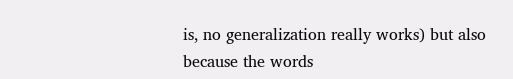is, no generalization really works) but also because the words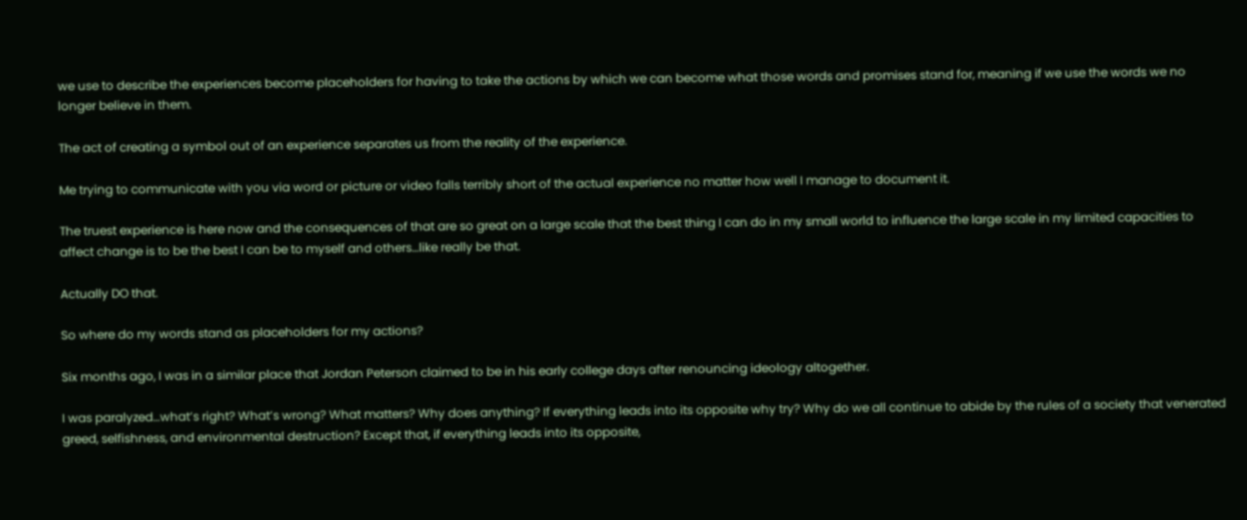we use to describe the experiences become placeholders for having to take the actions by which we can become what those words and promises stand for, meaning if we use the words we no longer believe in them.

The act of creating a symbol out of an experience separates us from the reality of the experience.

Me trying to communicate with you via word or picture or video falls terribly short of the actual experience no matter how well I manage to document it.

The truest experience is here now and the consequences of that are so great on a large scale that the best thing I can do in my small world to influence the large scale in my limited capacities to affect change is to be the best I can be to myself and others…like really be that.

Actually DO that.

So where do my words stand as placeholders for my actions?

Six months ago, I was in a similar place that Jordan Peterson claimed to be in his early college days after renouncing ideology altogether.

I was paralyzed…what’s right? What’s wrong? What matters? Why does anything? If everything leads into its opposite why try? Why do we all continue to abide by the rules of a society that venerated greed, selfishness, and environmental destruction? Except that, if everything leads into its opposite,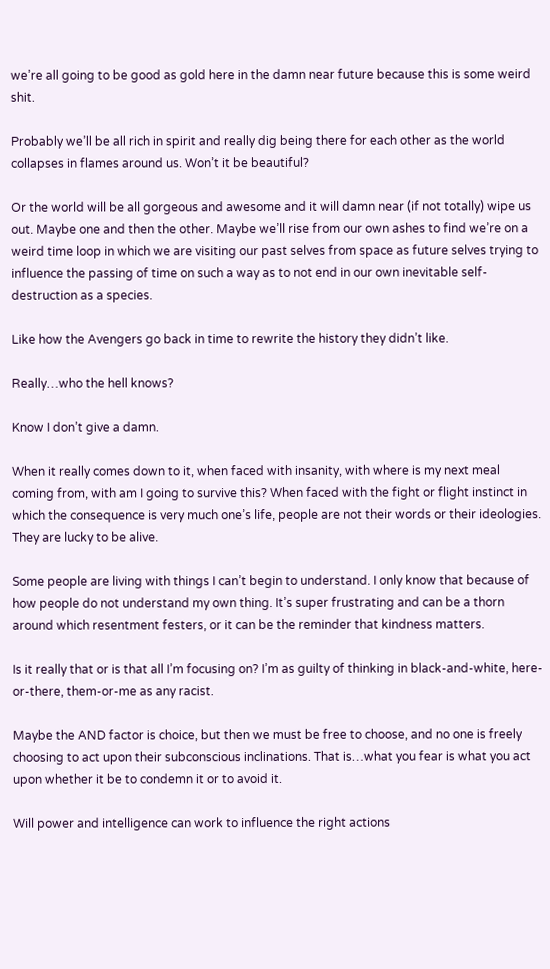we’re all going to be good as gold here in the damn near future because this is some weird shit.

Probably we’ll be all rich in spirit and really dig being there for each other as the world collapses in flames around us. Won’t it be beautiful?

Or the world will be all gorgeous and awesome and it will damn near (if not totally) wipe us out. Maybe one and then the other. Maybe we’ll rise from our own ashes to find we’re on a weird time loop in which we are visiting our past selves from space as future selves trying to influence the passing of time on such a way as to not end in our own inevitable self-destruction as a species.

Like how the Avengers go back in time to rewrite the history they didn’t like.

Really…who the hell knows?

Know I don’t give a damn.

When it really comes down to it, when faced with insanity, with where is my next meal coming from, with am I going to survive this? When faced with the fight or flight instinct in which the consequence is very much one’s life, people are not their words or their ideologies. They are lucky to be alive.

Some people are living with things I can’t begin to understand. I only know that because of how people do not understand my own thing. It’s super frustrating and can be a thorn around which resentment festers, or it can be the reminder that kindness matters.

Is it really that or is that all I’m focusing on? I’m as guilty of thinking in black-and-white, here-or-there, them-or-me as any racist.

Maybe the AND factor is choice, but then we must be free to choose, and no one is freely choosing to act upon their subconscious inclinations. That is…what you fear is what you act upon whether it be to condemn it or to avoid it.

Will power and intelligence can work to influence the right actions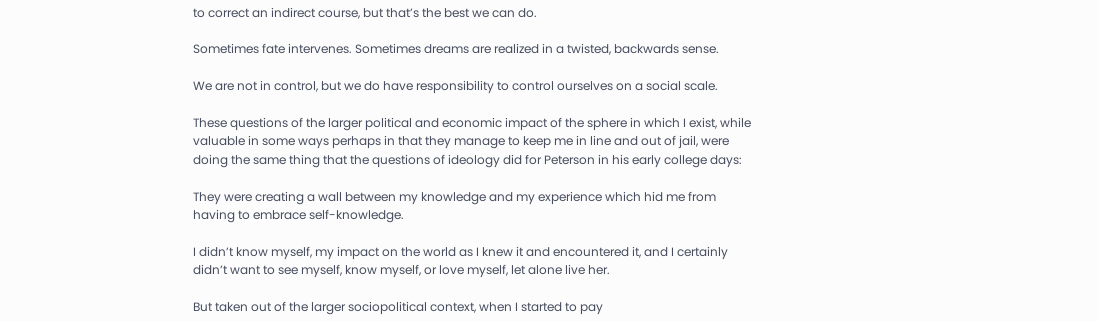to correct an indirect course, but that’s the best we can do.

Sometimes fate intervenes. Sometimes dreams are realized in a twisted, backwards sense.

We are not in control, but we do have responsibility to control ourselves on a social scale.

These questions of the larger political and economic impact of the sphere in which I exist, while valuable in some ways perhaps in that they manage to keep me in line and out of jail, were doing the same thing that the questions of ideology did for Peterson in his early college days:

They were creating a wall between my knowledge and my experience which hid me from having to embrace self-knowledge.

I didn’t know myself, my impact on the world as I knew it and encountered it, and I certainly didn’t want to see myself, know myself, or love myself, let alone live her.

But taken out of the larger sociopolitical context, when I started to pay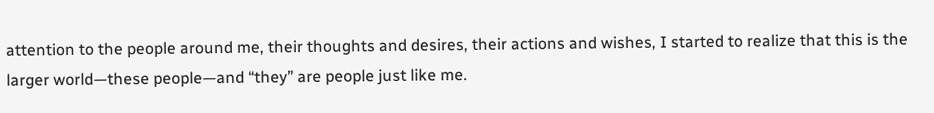attention to the people around me, their thoughts and desires, their actions and wishes, I started to realize that this is the larger world—these people—and “they” are people just like me.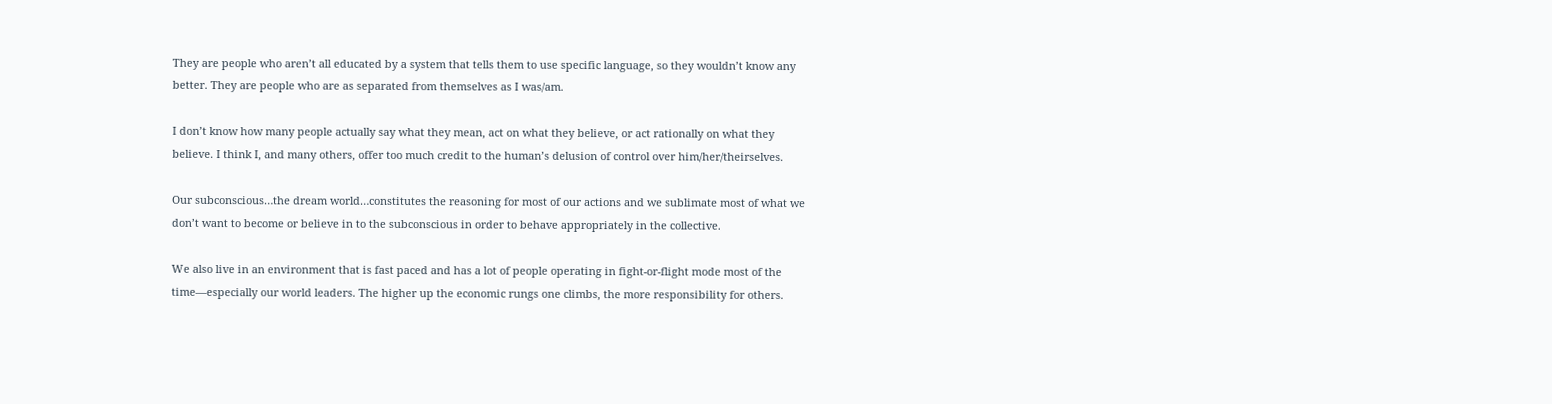They are people who aren’t all educated by a system that tells them to use specific language, so they wouldn’t know any better. They are people who are as separated from themselves as I was/am.

I don’t know how many people actually say what they mean, act on what they believe, or act rationally on what they believe. I think I, and many others, offer too much credit to the human’s delusion of control over him/her/theirselves.

Our subconscious…the dream world…constitutes the reasoning for most of our actions and we sublimate most of what we don’t want to become or believe in to the subconscious in order to behave appropriately in the collective.

We also live in an environment that is fast paced and has a lot of people operating in fight-or-flight mode most of the time—especially our world leaders. The higher up the economic rungs one climbs, the more responsibility for others.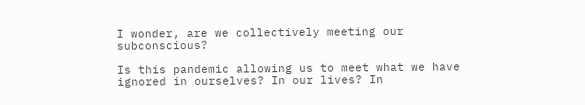I wonder, are we collectively meeting our subconscious?

Is this pandemic allowing us to meet what we have ignored in ourselves? In our lives? In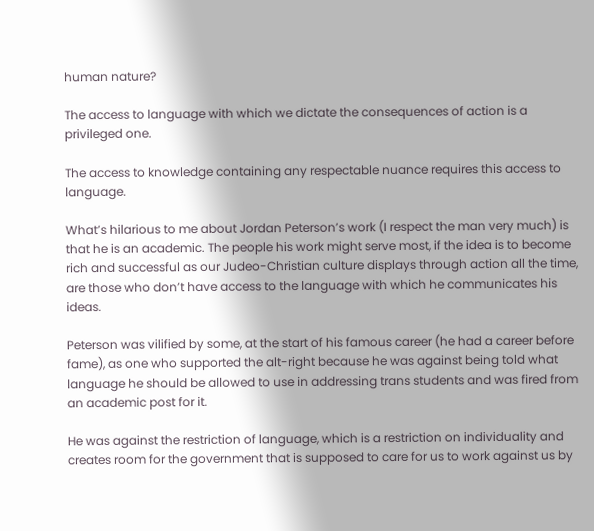human nature?

The access to language with which we dictate the consequences of action is a privileged one.

The access to knowledge containing any respectable nuance requires this access to language.

What’s hilarious to me about Jordan Peterson’s work (I respect the man very much) is that he is an academic. The people his work might serve most, if the idea is to become rich and successful as our Judeo-Christian culture displays through action all the time, are those who don’t have access to the language with which he communicates his ideas.

Peterson was vilified by some, at the start of his famous career (he had a career before fame), as one who supported the alt-right because he was against being told what language he should be allowed to use in addressing trans students and was fired from an academic post for it.

He was against the restriction of language, which is a restriction on individuality and creates room for the government that is supposed to care for us to work against us by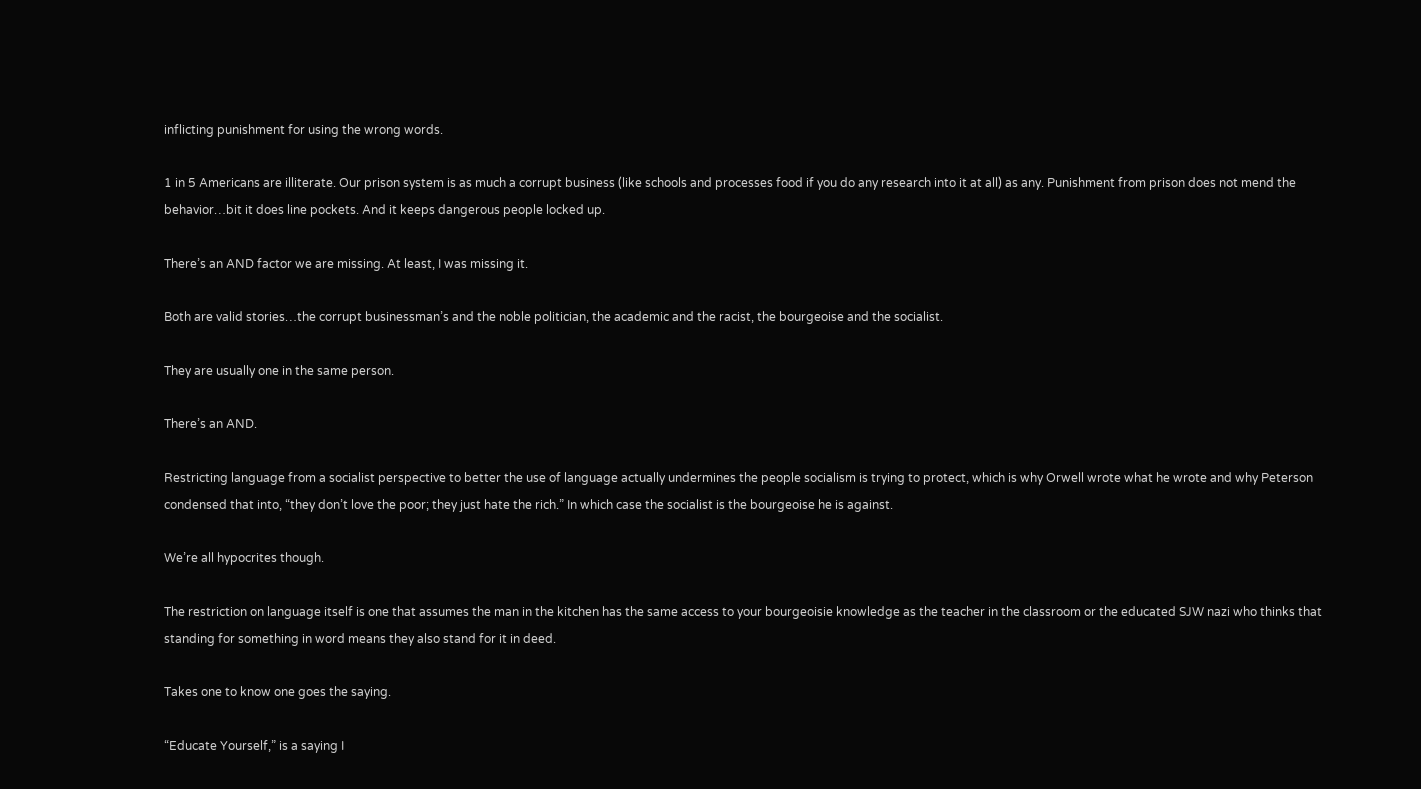inflicting punishment for using the wrong words.

1 in 5 Americans are illiterate. Our prison system is as much a corrupt business (like schools and processes food if you do any research into it at all) as any. Punishment from prison does not mend the behavior…bit it does line pockets. And it keeps dangerous people locked up.

There’s an AND factor we are missing. At least, I was missing it.

Both are valid stories…the corrupt businessman’s and the noble politician, the academic and the racist, the bourgeoise and the socialist.

They are usually one in the same person.

There’s an AND.

Restricting language from a socialist perspective to better the use of language actually undermines the people socialism is trying to protect, which is why Orwell wrote what he wrote and why Peterson condensed that into, “they don’t love the poor; they just hate the rich.” In which case the socialist is the bourgeoise he is against.

We’re all hypocrites though.

The restriction on language itself is one that assumes the man in the kitchen has the same access to your bourgeoisie knowledge as the teacher in the classroom or the educated SJW nazi who thinks that standing for something in word means they also stand for it in deed.

Takes one to know one goes the saying.

“Educate Yourself,” is a saying I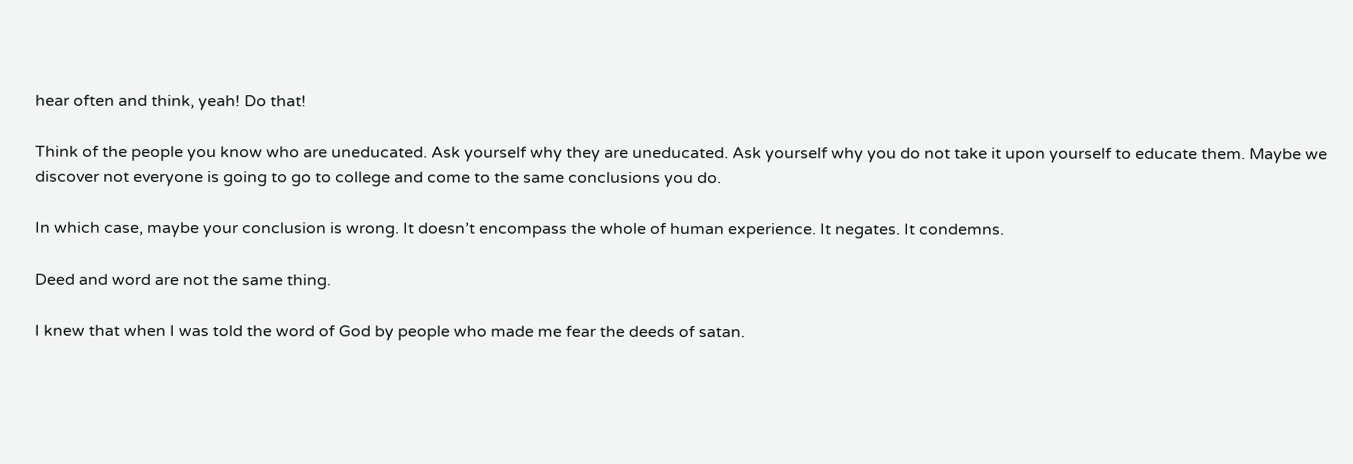hear often and think, yeah! Do that!

Think of the people you know who are uneducated. Ask yourself why they are uneducated. Ask yourself why you do not take it upon yourself to educate them. Maybe we discover not everyone is going to go to college and come to the same conclusions you do.

In which case, maybe your conclusion is wrong. It doesn’t encompass the whole of human experience. It negates. It condemns.

Deed and word are not the same thing.

I knew that when I was told the word of God by people who made me fear the deeds of satan.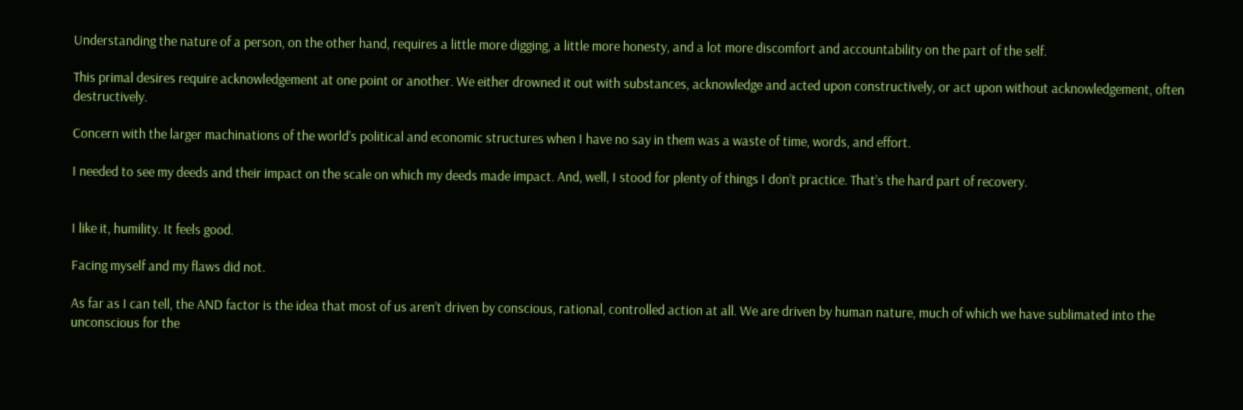Understanding the nature of a person, on the other hand, requires a little more digging, a little more honesty, and a lot more discomfort and accountability on the part of the self.

This primal desires require acknowledgement at one point or another. We either drowned it out with substances, acknowledge and acted upon constructively, or act upon without acknowledgement, often destructively.

Concern with the larger machinations of the world’s political and economic structures when I have no say in them was a waste of time, words, and effort.

I needed to see my deeds and their impact on the scale on which my deeds made impact. And, well, I stood for plenty of things I don’t practice. That’s the hard part of recovery.


I like it, humility. It feels good.

Facing myself and my flaws did not.

As far as I can tell, the AND factor is the idea that most of us aren’t driven by conscious, rational, controlled action at all. We are driven by human nature, much of which we have sublimated into the unconscious for the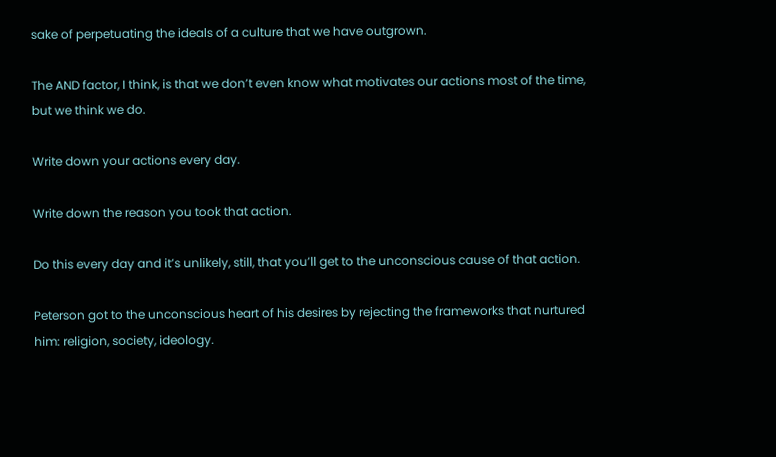sake of perpetuating the ideals of a culture that we have outgrown.

The AND factor, I think, is that we don’t even know what motivates our actions most of the time, but we think we do.

Write down your actions every day.

Write down the reason you took that action.

Do this every day and it’s unlikely, still, that you’ll get to the unconscious cause of that action.

Peterson got to the unconscious heart of his desires by rejecting the frameworks that nurtured him: religion, society, ideology.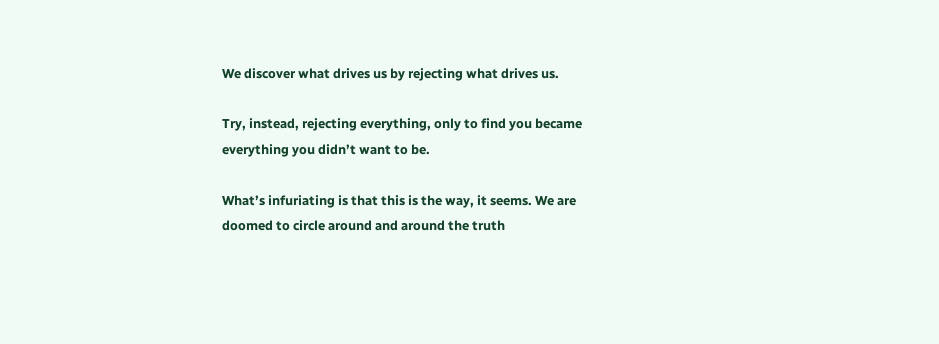We discover what drives us by rejecting what drives us.

Try, instead, rejecting everything, only to find you became everything you didn’t want to be.

What’s infuriating is that this is the way, it seems. We are doomed to circle around and around the truth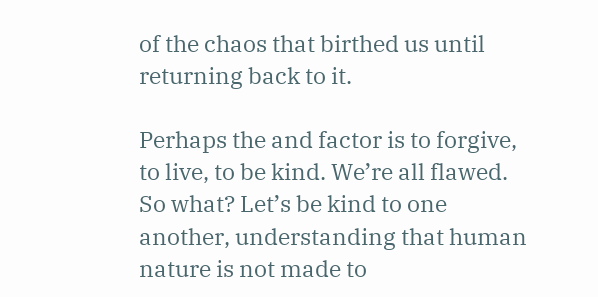of the chaos that birthed us until returning back to it.

Perhaps the and factor is to forgive, to live, to be kind. We’re all flawed. So what? Let’s be kind to one another, understanding that human nature is not made to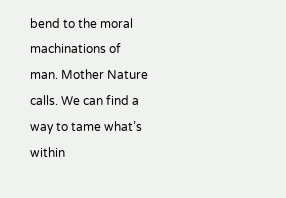bend to the moral machinations of man. Mother Nature calls. We can find a way to tame what’s within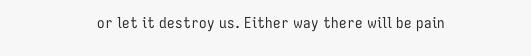or let it destroy us. Either way there will be pain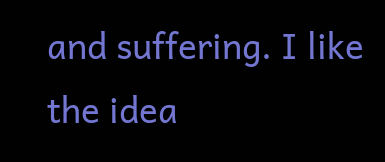and suffering. I like the idea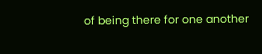of being there for one another